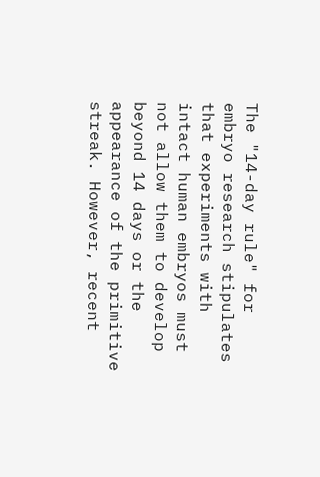The "14-day rule" for embryo research stipulates that experiments with intact human embryos must not allow them to develop beyond 14 days or the appearance of the primitive streak. However, recent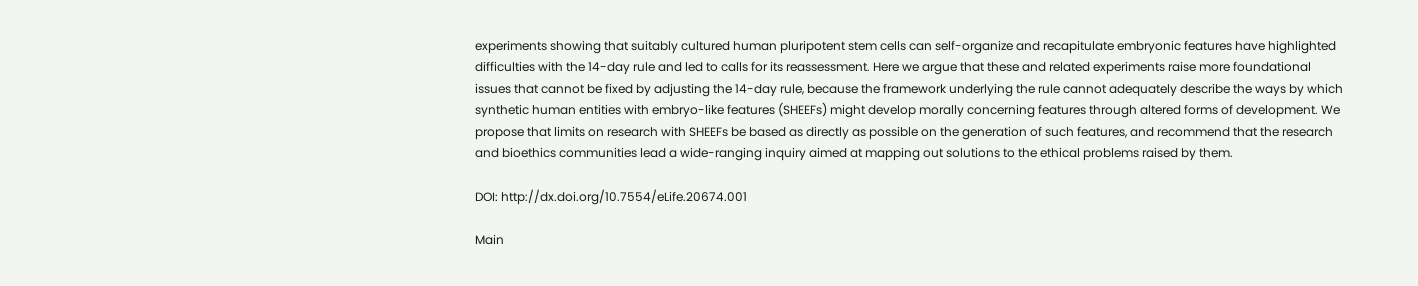experiments showing that suitably cultured human pluripotent stem cells can self-organize and recapitulate embryonic features have highlighted difficulties with the 14-day rule and led to calls for its reassessment. Here we argue that these and related experiments raise more foundational issues that cannot be fixed by adjusting the 14-day rule, because the framework underlying the rule cannot adequately describe the ways by which synthetic human entities with embryo-like features (SHEEFs) might develop morally concerning features through altered forms of development. We propose that limits on research with SHEEFs be based as directly as possible on the generation of such features, and recommend that the research and bioethics communities lead a wide-ranging inquiry aimed at mapping out solutions to the ethical problems raised by them.

DOI: http://dx.doi.org/10.7554/eLife.20674.001

Main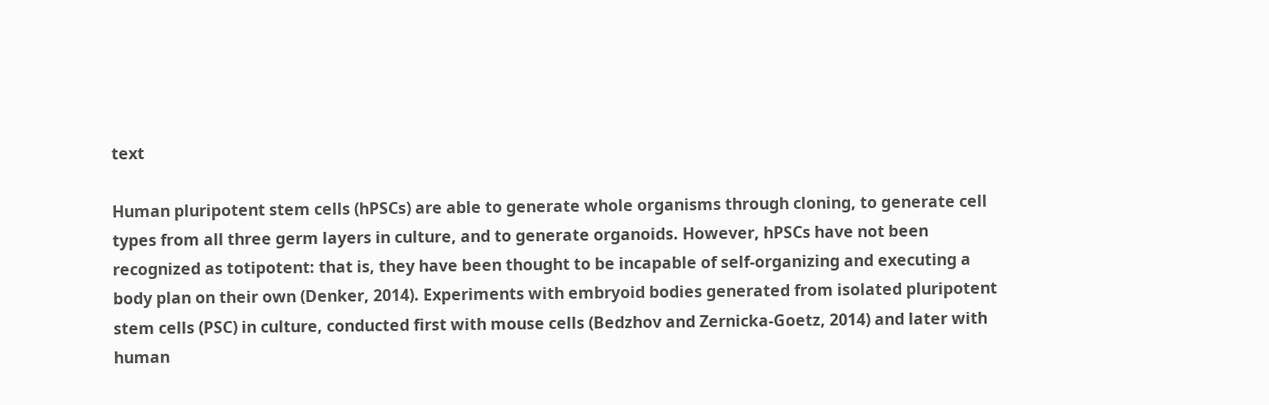text

Human pluripotent stem cells (hPSCs) are able to generate whole organisms through cloning, to generate cell types from all three germ layers in culture, and to generate organoids. However, hPSCs have not been recognized as totipotent: that is, they have been thought to be incapable of self-organizing and executing a body plan on their own (Denker, 2014). Experiments with embryoid bodies generated from isolated pluripotent stem cells (PSC) in culture, conducted first with mouse cells (Bedzhov and Zernicka-Goetz, 2014) and later with human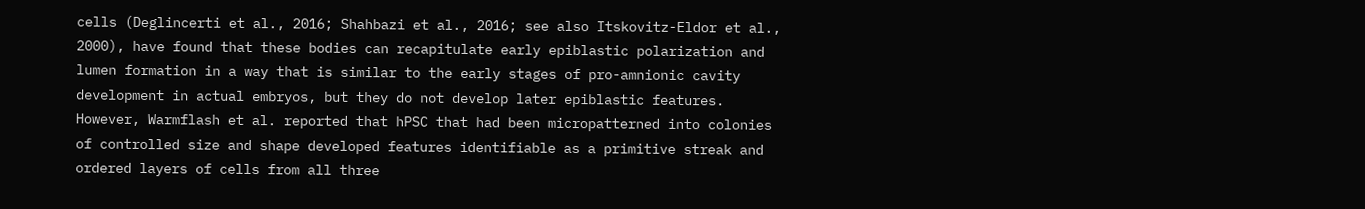cells (Deglincerti et al., 2016; Shahbazi et al., 2016; see also Itskovitz-Eldor et al., 2000), have found that these bodies can recapitulate early epiblastic polarization and lumen formation in a way that is similar to the early stages of pro-amnionic cavity development in actual embryos, but they do not develop later epiblastic features. However, Warmflash et al. reported that hPSC that had been micropatterned into colonies of controlled size and shape developed features identifiable as a primitive streak and ordered layers of cells from all three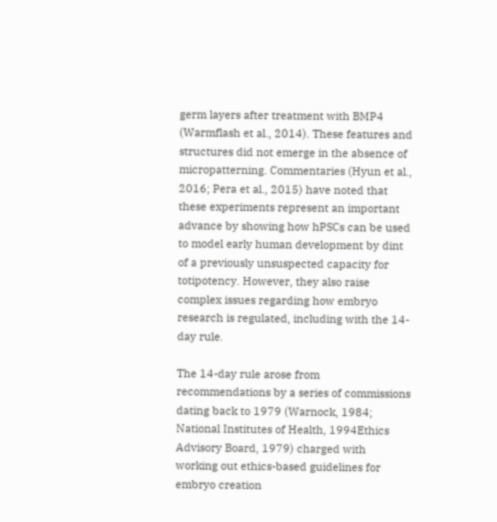germ layers after treatment with BMP4 (Warmflash et al., 2014). These features and structures did not emerge in the absence of micropatterning. Commentaries (Hyun et al., 2016; Pera et al., 2015) have noted that these experiments represent an important advance by showing how hPSCs can be used to model early human development by dint of a previously unsuspected capacity for totipotency. However, they also raise complex issues regarding how embryo research is regulated, including with the 14-day rule.

The 14-day rule arose from recommendations by a series of commissions dating back to 1979 (Warnock, 1984; National Institutes of Health, 1994Ethics Advisory Board, 1979) charged with working out ethics-based guidelines for embryo creation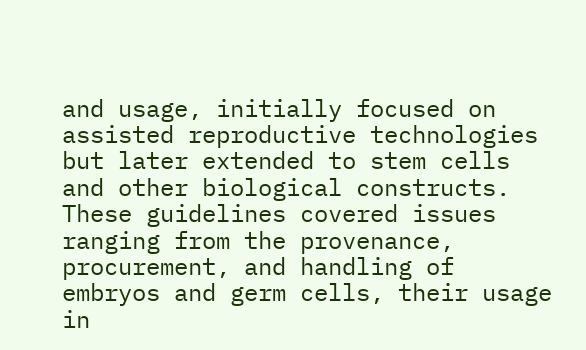and usage, initially focused on assisted reproductive technologies but later extended to stem cells and other biological constructs. These guidelines covered issues ranging from the provenance, procurement, and handling of embryos and germ cells, their usage in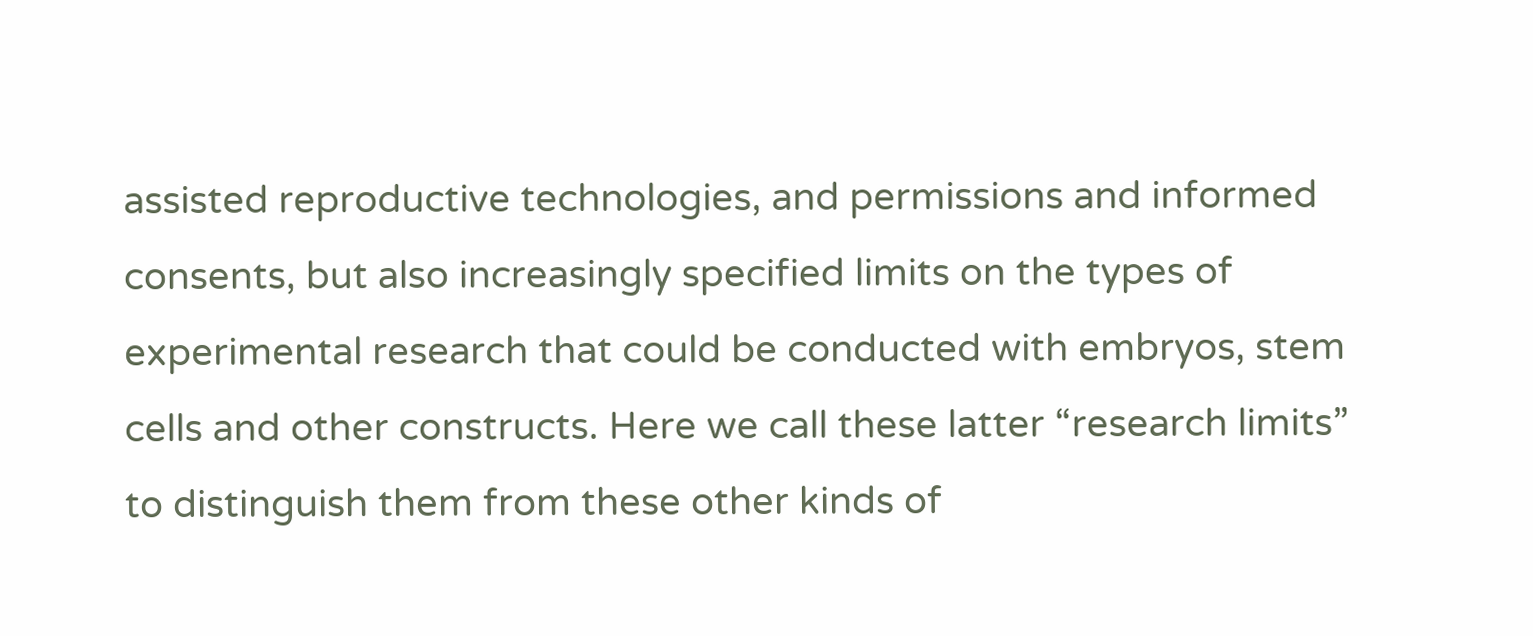assisted reproductive technologies, and permissions and informed consents, but also increasingly specified limits on the types of experimental research that could be conducted with embryos, stem cells and other constructs. Here we call these latter “research limits” to distinguish them from these other kinds of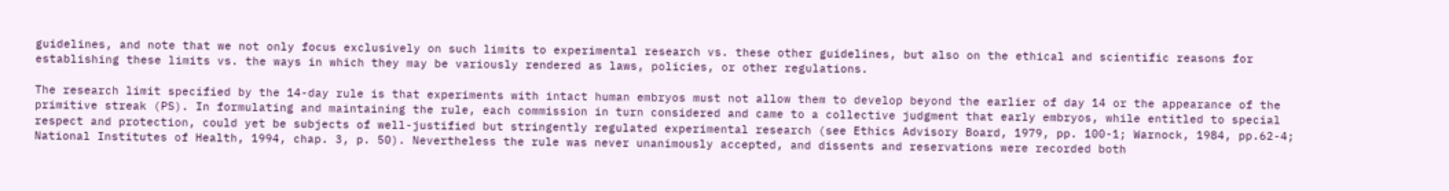guidelines, and note that we not only focus exclusively on such limits to experimental research vs. these other guidelines, but also on the ethical and scientific reasons for establishing these limits vs. the ways in which they may be variously rendered as laws, policies, or other regulations.

The research limit specified by the 14-day rule is that experiments with intact human embryos must not allow them to develop beyond the earlier of day 14 or the appearance of the primitive streak (PS). In formulating and maintaining the rule, each commission in turn considered and came to a collective judgment that early embryos, while entitled to special respect and protection, could yet be subjects of well-justified but stringently regulated experimental research (see Ethics Advisory Board, 1979, pp. 100-1; Warnock, 1984, pp.62-4; National Institutes of Health, 1994, chap. 3, p. 50). Nevertheless the rule was never unanimously accepted, and dissents and reservations were recorded both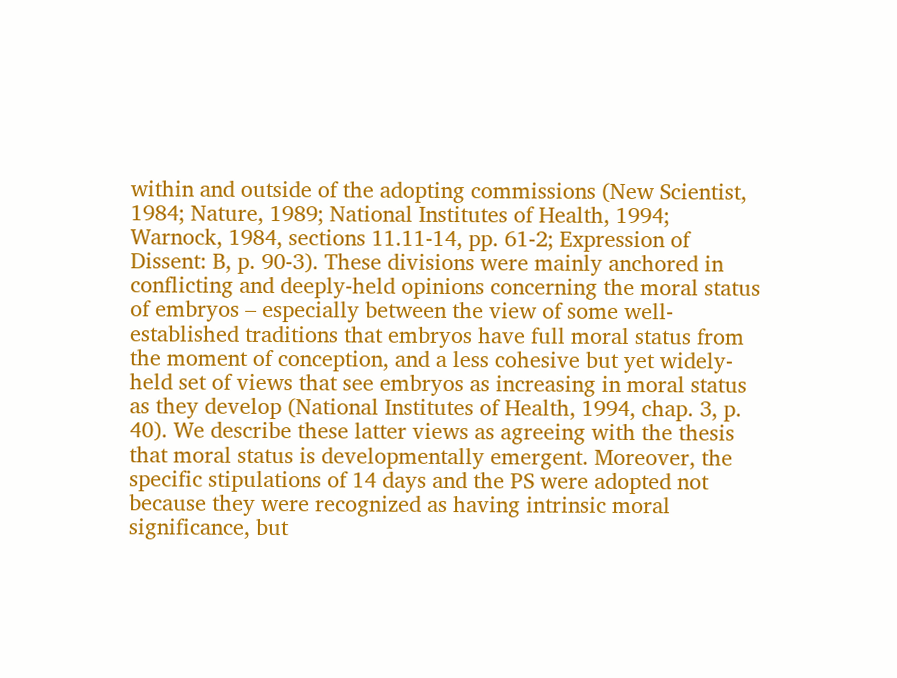within and outside of the adopting commissions (New Scientist, 1984; Nature, 1989; National Institutes of Health, 1994; Warnock, 1984, sections 11.11-14, pp. 61-2; Expression of Dissent: B, p. 90-3). These divisions were mainly anchored in conflicting and deeply-held opinions concerning the moral status of embryos – especially between the view of some well-established traditions that embryos have full moral status from the moment of conception, and a less cohesive but yet widely-held set of views that see embryos as increasing in moral status as they develop (National Institutes of Health, 1994, chap. 3, p. 40). We describe these latter views as agreeing with the thesis that moral status is developmentally emergent. Moreover, the specific stipulations of 14 days and the PS were adopted not because they were recognized as having intrinsic moral significance, but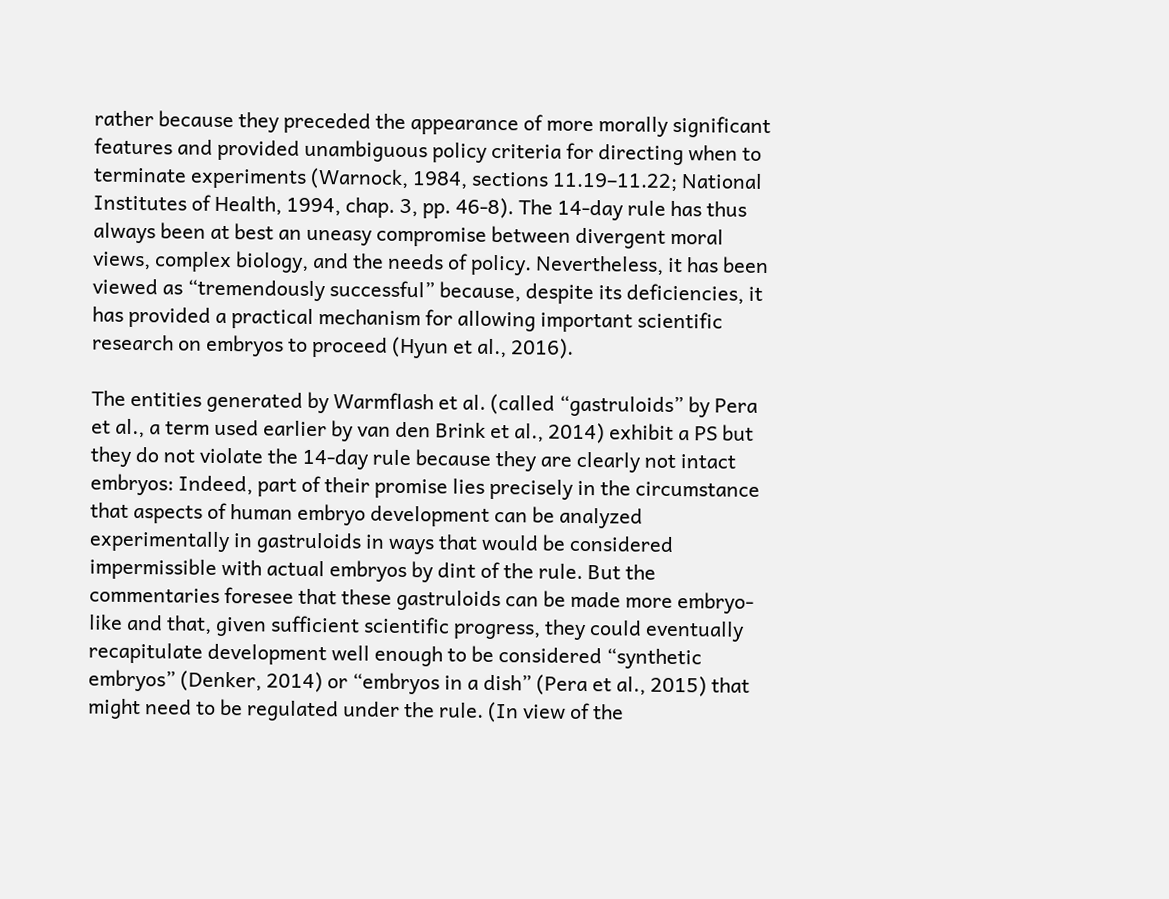rather because they preceded the appearance of more morally significant features and provided unambiguous policy criteria for directing when to terminate experiments (Warnock, 1984, sections 11.19–11.22; National Institutes of Health, 1994, chap. 3, pp. 46-8). The 14-day rule has thus always been at best an uneasy compromise between divergent moral views, complex biology, and the needs of policy. Nevertheless, it has been viewed as “tremendously successful” because, despite its deficiencies, it has provided a practical mechanism for allowing important scientific research on embryos to proceed (Hyun et al., 2016).

The entities generated by Warmflash et al. (called “gastruloids” by Pera et al., a term used earlier by van den Brink et al., 2014) exhibit a PS but they do not violate the 14-day rule because they are clearly not intact embryos: Indeed, part of their promise lies precisely in the circumstance that aspects of human embryo development can be analyzed experimentally in gastruloids in ways that would be considered impermissible with actual embryos by dint of the rule. But the commentaries foresee that these gastruloids can be made more embryo-like and that, given sufficient scientific progress, they could eventually recapitulate development well enough to be considered “synthetic embryos” (Denker, 2014) or “embryos in a dish” (Pera et al., 2015) that might need to be regulated under the rule. (In view of the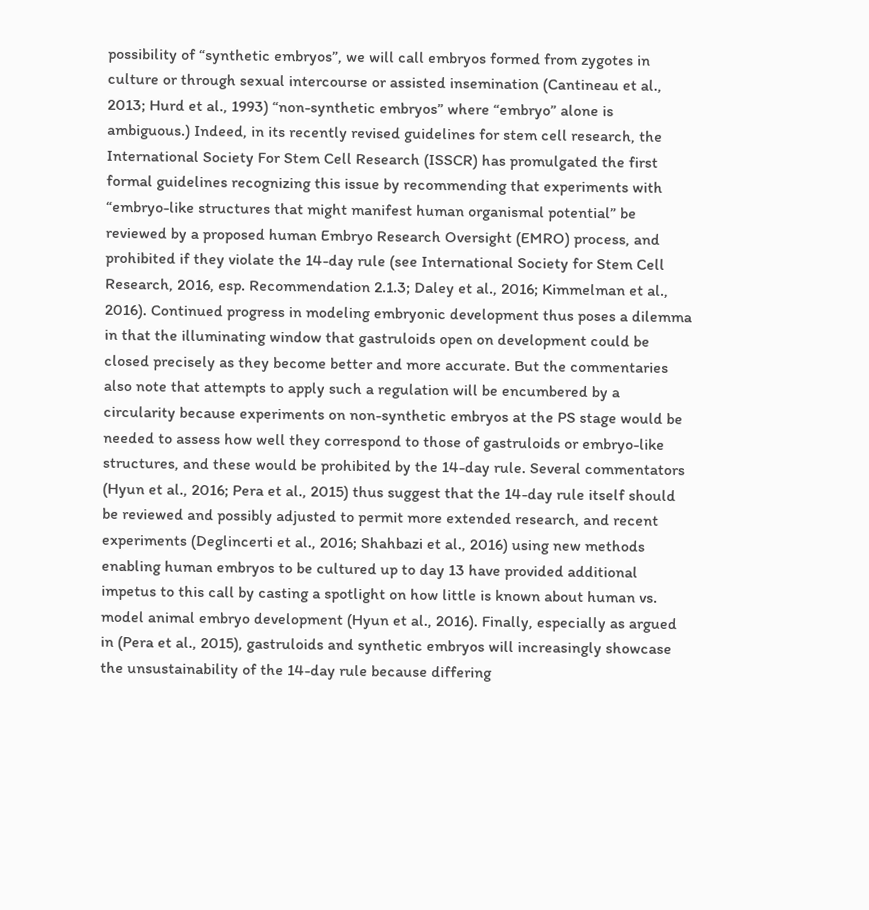possibility of “synthetic embryos”, we will call embryos formed from zygotes in culture or through sexual intercourse or assisted insemination (Cantineau et al., 2013; Hurd et al., 1993) “non-synthetic embryos” where “embryo” alone is ambiguous.) Indeed, in its recently revised guidelines for stem cell research, the International Society For Stem Cell Research (ISSCR) has promulgated the first formal guidelines recognizing this issue by recommending that experiments with “embryo-like structures that might manifest human organismal potential” be reviewed by a proposed human Embryo Research Oversight (EMRO) process, and prohibited if they violate the 14-day rule (see International Society for Stem Cell Research, 2016, esp. Recommendation 2.1.3; Daley et al., 2016; Kimmelman et al., 2016). Continued progress in modeling embryonic development thus poses a dilemma in that the illuminating window that gastruloids open on development could be closed precisely as they become better and more accurate. But the commentaries also note that attempts to apply such a regulation will be encumbered by a circularity because experiments on non-synthetic embryos at the PS stage would be needed to assess how well they correspond to those of gastruloids or embryo-like structures, and these would be prohibited by the 14-day rule. Several commentators (Hyun et al., 2016; Pera et al., 2015) thus suggest that the 14-day rule itself should be reviewed and possibly adjusted to permit more extended research, and recent experiments (Deglincerti et al., 2016; Shahbazi et al., 2016) using new methods enabling human embryos to be cultured up to day 13 have provided additional impetus to this call by casting a spotlight on how little is known about human vs. model animal embryo development (Hyun et al., 2016). Finally, especially as argued in (Pera et al., 2015), gastruloids and synthetic embryos will increasingly showcase the unsustainability of the 14-day rule because differing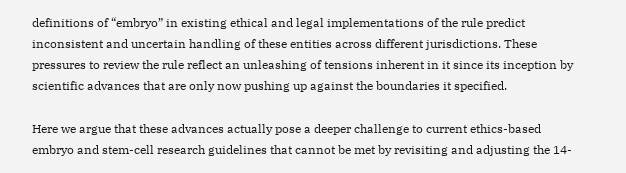definitions of “embryo” in existing ethical and legal implementations of the rule predict inconsistent and uncertain handling of these entities across different jurisdictions. These pressures to review the rule reflect an unleashing of tensions inherent in it since its inception by scientific advances that are only now pushing up against the boundaries it specified.

Here we argue that these advances actually pose a deeper challenge to current ethics-based embryo and stem-cell research guidelines that cannot be met by revisiting and adjusting the 14-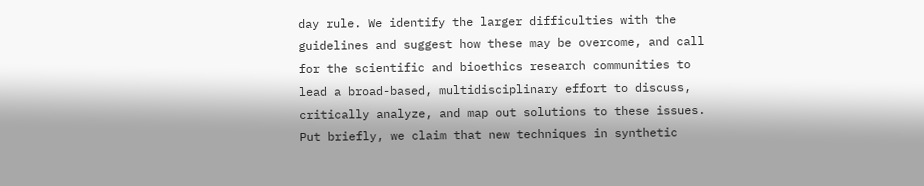day rule. We identify the larger difficulties with the guidelines and suggest how these may be overcome, and call for the scientific and bioethics research communities to lead a broad-based, multidisciplinary effort to discuss, critically analyze, and map out solutions to these issues. Put briefly, we claim that new techniques in synthetic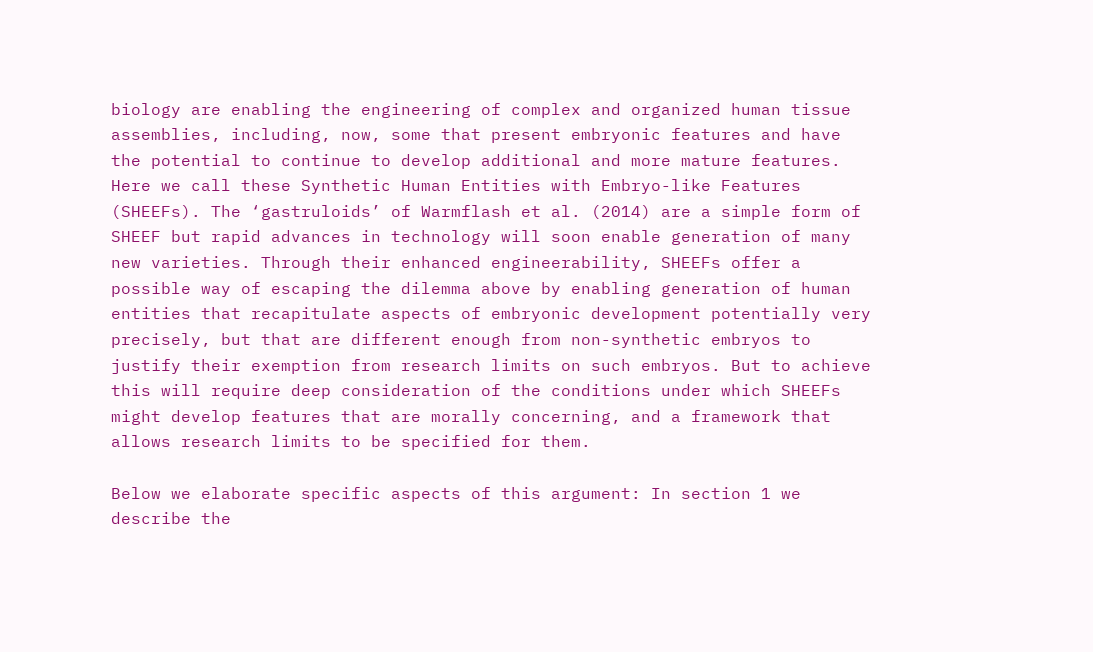biology are enabling the engineering of complex and organized human tissue assemblies, including, now, some that present embryonic features and have the potential to continue to develop additional and more mature features. Here we call these Synthetic Human Entities with Embryo-like Features (SHEEFs). The ‘gastruloids’ of Warmflash et al. (2014) are a simple form of SHEEF but rapid advances in technology will soon enable generation of many new varieties. Through their enhanced engineerability, SHEEFs offer a possible way of escaping the dilemma above by enabling generation of human entities that recapitulate aspects of embryonic development potentially very precisely, but that are different enough from non-synthetic embryos to justify their exemption from research limits on such embryos. But to achieve this will require deep consideration of the conditions under which SHEEFs might develop features that are morally concerning, and a framework that allows research limits to be specified for them.

Below we elaborate specific aspects of this argument: In section 1 we describe the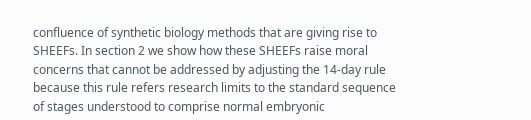confluence of synthetic biology methods that are giving rise to SHEEFs. In section 2 we show how these SHEEFs raise moral concerns that cannot be addressed by adjusting the 14-day rule because this rule refers research limits to the standard sequence of stages understood to comprise normal embryonic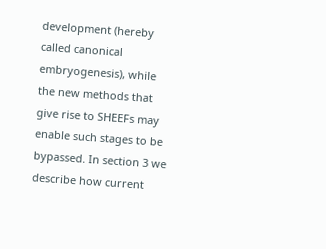development (hereby called canonical embryogenesis), while the new methods that give rise to SHEEFs may enable such stages to be bypassed. In section 3 we describe how current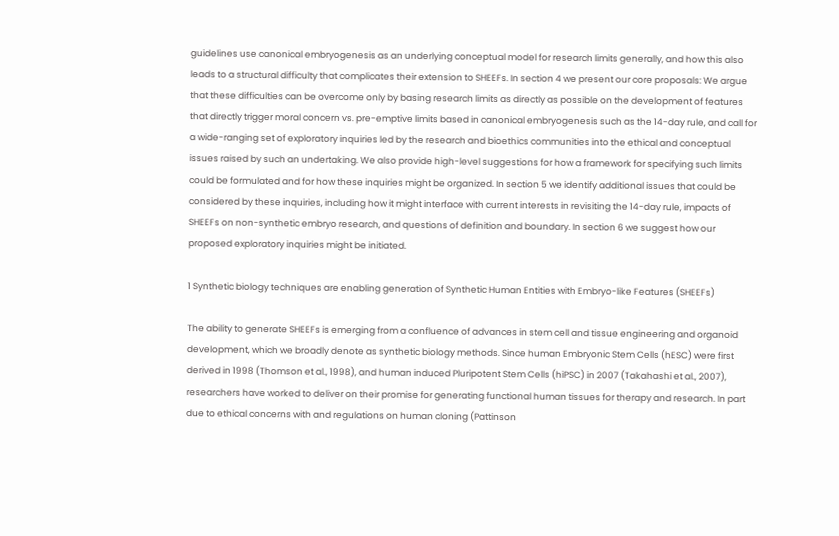guidelines use canonical embryogenesis as an underlying conceptual model for research limits generally, and how this also leads to a structural difficulty that complicates their extension to SHEEFs. In section 4 we present our core proposals: We argue that these difficulties can be overcome only by basing research limits as directly as possible on the development of features that directly trigger moral concern vs. pre-emptive limits based in canonical embryogenesis such as the 14-day rule, and call for a wide-ranging set of exploratory inquiries led by the research and bioethics communities into the ethical and conceptual issues raised by such an undertaking. We also provide high-level suggestions for how a framework for specifying such limits could be formulated and for how these inquiries might be organized. In section 5 we identify additional issues that could be considered by these inquiries, including how it might interface with current interests in revisiting the 14-day rule, impacts of SHEEFs on non-synthetic embryo research, and questions of definition and boundary. In section 6 we suggest how our proposed exploratory inquiries might be initiated.

1 Synthetic biology techniques are enabling generation of Synthetic Human Entities with Embryo-like Features (SHEEFs)

The ability to generate SHEEFs is emerging from a confluence of advances in stem cell and tissue engineering and organoid development, which we broadly denote as synthetic biology methods. Since human Embryonic Stem Cells (hESC) were first derived in 1998 (Thomson et al., 1998), and human induced Pluripotent Stem Cells (hiPSC) in 2007 (Takahashi et al., 2007), researchers have worked to deliver on their promise for generating functional human tissues for therapy and research. In part due to ethical concerns with and regulations on human cloning (Pattinson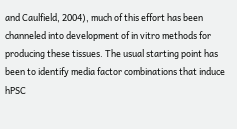and Caulfield, 2004), much of this effort has been channeled into development of in vitro methods for producing these tissues. The usual starting point has been to identify media factor combinations that induce hPSC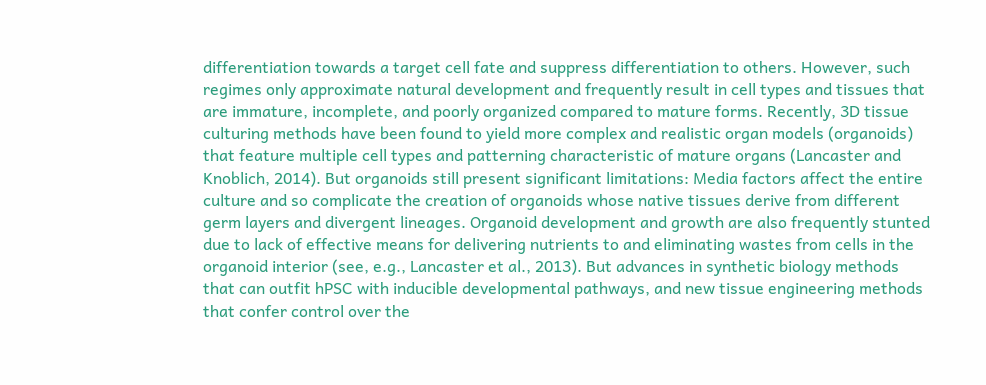differentiation towards a target cell fate and suppress differentiation to others. However, such regimes only approximate natural development and frequently result in cell types and tissues that are immature, incomplete, and poorly organized compared to mature forms. Recently, 3D tissue culturing methods have been found to yield more complex and realistic organ models (organoids) that feature multiple cell types and patterning characteristic of mature organs (Lancaster and Knoblich, 2014). But organoids still present significant limitations: Media factors affect the entire culture and so complicate the creation of organoids whose native tissues derive from different germ layers and divergent lineages. Organoid development and growth are also frequently stunted due to lack of effective means for delivering nutrients to and eliminating wastes from cells in the organoid interior (see, e.g., Lancaster et al., 2013). But advances in synthetic biology methods that can outfit hPSC with inducible developmental pathways, and new tissue engineering methods that confer control over the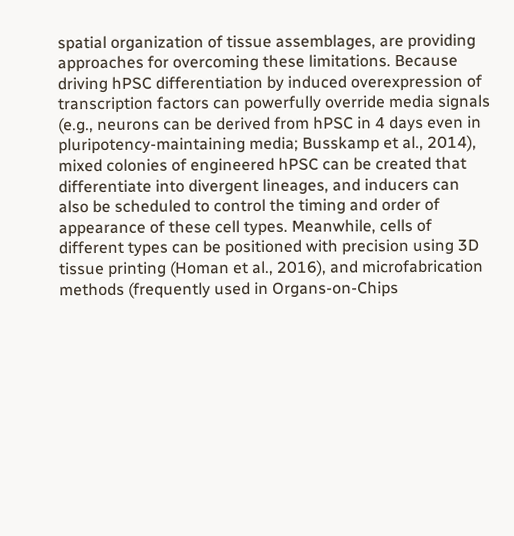spatial organization of tissue assemblages, are providing approaches for overcoming these limitations. Because driving hPSC differentiation by induced overexpression of transcription factors can powerfully override media signals (e.g., neurons can be derived from hPSC in 4 days even in pluripotency-maintaining media; Busskamp et al., 2014), mixed colonies of engineered hPSC can be created that differentiate into divergent lineages, and inducers can also be scheduled to control the timing and order of appearance of these cell types. Meanwhile, cells of different types can be positioned with precision using 3D tissue printing (Homan et al., 2016), and microfabrication methods (frequently used in Organs-on-Chips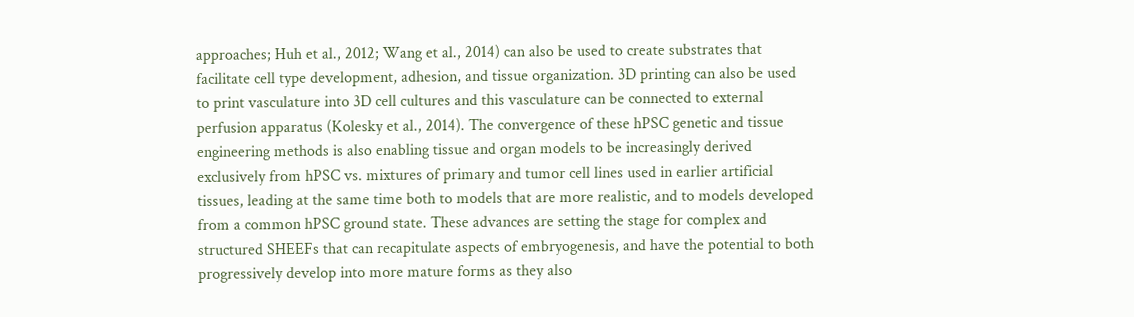approaches; Huh et al., 2012; Wang et al., 2014) can also be used to create substrates that facilitate cell type development, adhesion, and tissue organization. 3D printing can also be used to print vasculature into 3D cell cultures and this vasculature can be connected to external perfusion apparatus (Kolesky et al., 2014). The convergence of these hPSC genetic and tissue engineering methods is also enabling tissue and organ models to be increasingly derived exclusively from hPSC vs. mixtures of primary and tumor cell lines used in earlier artificial tissues, leading at the same time both to models that are more realistic, and to models developed from a common hPSC ground state. These advances are setting the stage for complex and structured SHEEFs that can recapitulate aspects of embryogenesis, and have the potential to both progressively develop into more mature forms as they also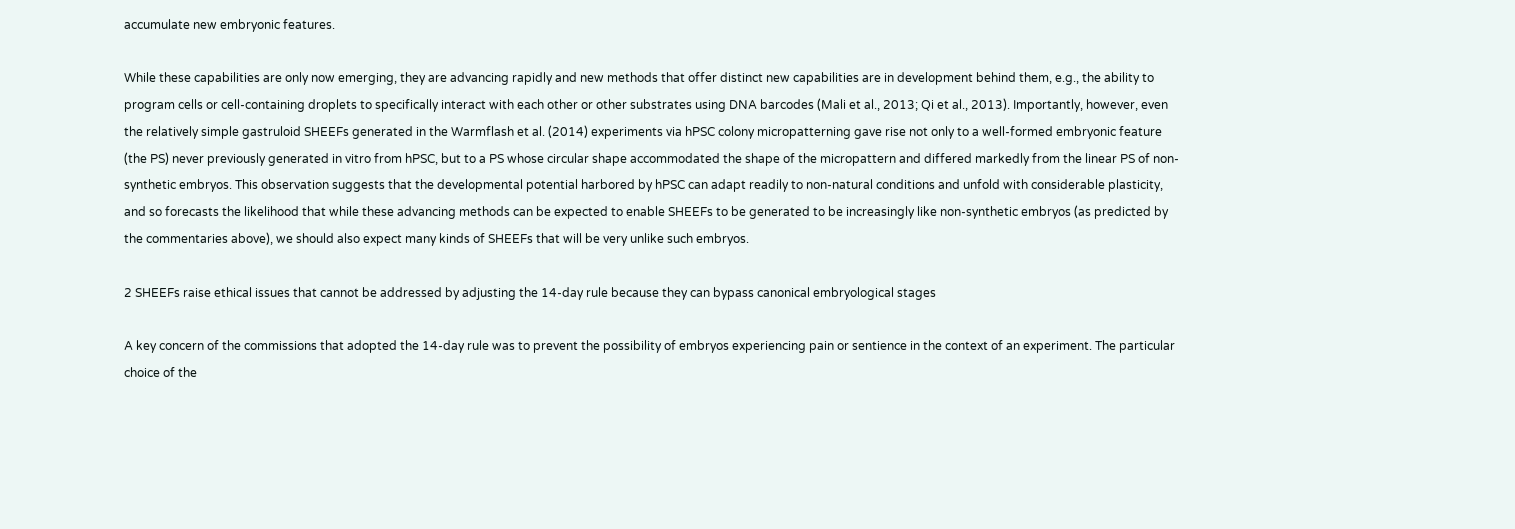accumulate new embryonic features.

While these capabilities are only now emerging, they are advancing rapidly and new methods that offer distinct new capabilities are in development behind them, e.g., the ability to program cells or cell-containing droplets to specifically interact with each other or other substrates using DNA barcodes (Mali et al., 2013; Qi et al., 2013). Importantly, however, even the relatively simple gastruloid SHEEFs generated in the Warmflash et al. (2014) experiments via hPSC colony micropatterning gave rise not only to a well-formed embryonic feature (the PS) never previously generated in vitro from hPSC, but to a PS whose circular shape accommodated the shape of the micropattern and differed markedly from the linear PS of non-synthetic embryos. This observation suggests that the developmental potential harbored by hPSC can adapt readily to non-natural conditions and unfold with considerable plasticity, and so forecasts the likelihood that while these advancing methods can be expected to enable SHEEFs to be generated to be increasingly like non-synthetic embryos (as predicted by the commentaries above), we should also expect many kinds of SHEEFs that will be very unlike such embryos.

2 SHEEFs raise ethical issues that cannot be addressed by adjusting the 14-day rule because they can bypass canonical embryological stages

A key concern of the commissions that adopted the 14-day rule was to prevent the possibility of embryos experiencing pain or sentience in the context of an experiment. The particular choice of the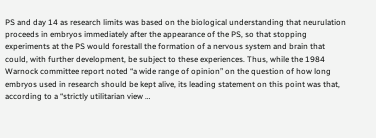PS and day 14 as research limits was based on the biological understanding that neurulation proceeds in embryos immediately after the appearance of the PS, so that stopping experiments at the PS would forestall the formation of a nervous system and brain that could, with further development, be subject to these experiences. Thus, while the 1984 Warnock committee report noted “a wide range of opinion” on the question of how long embryos used in research should be kept alive, its leading statement on this point was that, according to a “strictly utilitarian view …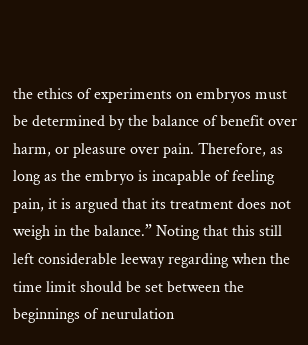the ethics of experiments on embryos must be determined by the balance of benefit over harm, or pleasure over pain. Therefore, as long as the embryo is incapable of feeling pain, it is argued that its treatment does not weigh in the balance.” Noting that this still left considerable leeway regarding when the time limit should be set between the beginnings of neurulation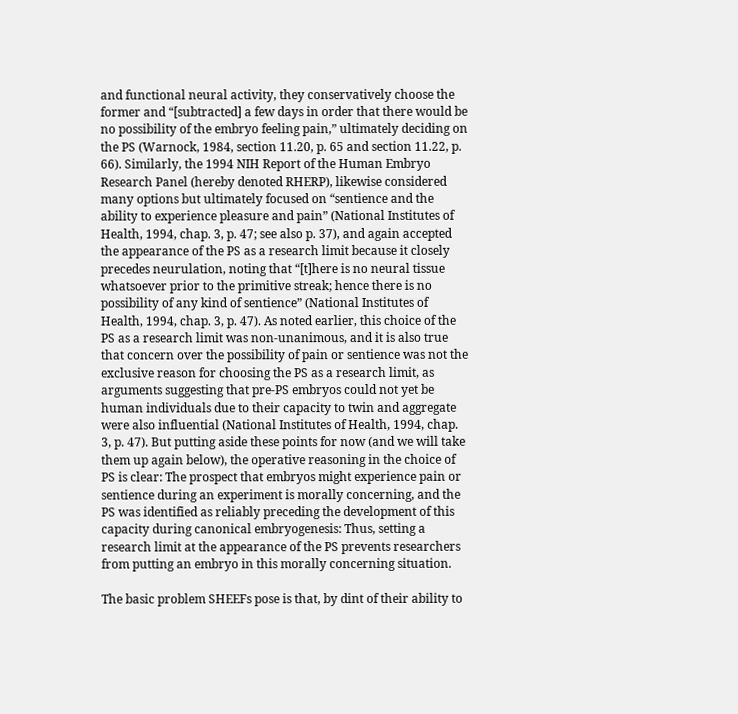and functional neural activity, they conservatively choose the former and “[subtracted] a few days in order that there would be no possibility of the embryo feeling pain,” ultimately deciding on the PS (Warnock, 1984, section 11.20, p. 65 and section 11.22, p. 66). Similarly, the 1994 NIH Report of the Human Embryo Research Panel (hereby denoted RHERP), likewise considered many options but ultimately focused on “sentience and the ability to experience pleasure and pain” (National Institutes of Health, 1994, chap. 3, p. 47; see also p. 37), and again accepted the appearance of the PS as a research limit because it closely precedes neurulation, noting that “[t]here is no neural tissue whatsoever prior to the primitive streak; hence there is no possibility of any kind of sentience” (National Institutes of Health, 1994, chap. 3, p. 47). As noted earlier, this choice of the PS as a research limit was non-unanimous, and it is also true that concern over the possibility of pain or sentience was not the exclusive reason for choosing the PS as a research limit, as arguments suggesting that pre-PS embryos could not yet be human individuals due to their capacity to twin and aggregate were also influential (National Institutes of Health, 1994, chap. 3, p. 47). But putting aside these points for now (and we will take them up again below), the operative reasoning in the choice of PS is clear: The prospect that embryos might experience pain or sentience during an experiment is morally concerning, and the PS was identified as reliably preceding the development of this capacity during canonical embryogenesis: Thus, setting a research limit at the appearance of the PS prevents researchers from putting an embryo in this morally concerning situation.

The basic problem SHEEFs pose is that, by dint of their ability to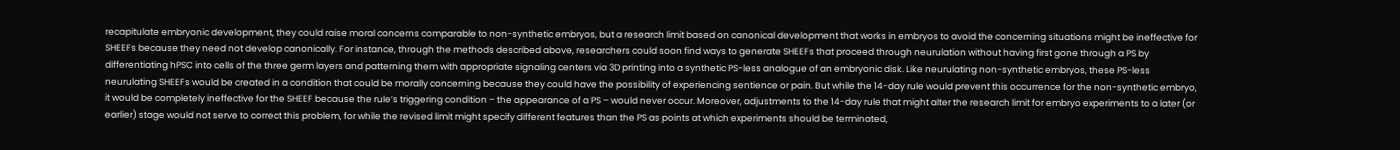recapitulate embryonic development, they could raise moral concerns comparable to non-synthetic embryos, but a research limit based on canonical development that works in embryos to avoid the concerning situations might be ineffective for SHEEFs because they need not develop canonically. For instance, through the methods described above, researchers could soon find ways to generate SHEEFs that proceed through neurulation without having first gone through a PS by differentiating hPSC into cells of the three germ layers and patterning them with appropriate signaling centers via 3D printing into a synthetic PS-less analogue of an embryonic disk. Like neurulating non-synthetic embryos, these PS-less neurulating SHEEFs would be created in a condition that could be morally concerning because they could have the possibility of experiencing sentience or pain. But while the 14-day rule would prevent this occurrence for the non-synthetic embryo, it would be completely ineffective for the SHEEF because the rule’s triggering condition – the appearance of a PS – would never occur. Moreover, adjustments to the 14-day rule that might alter the research limit for embryo experiments to a later (or earlier) stage would not serve to correct this problem, for while the revised limit might specify different features than the PS as points at which experiments should be terminated,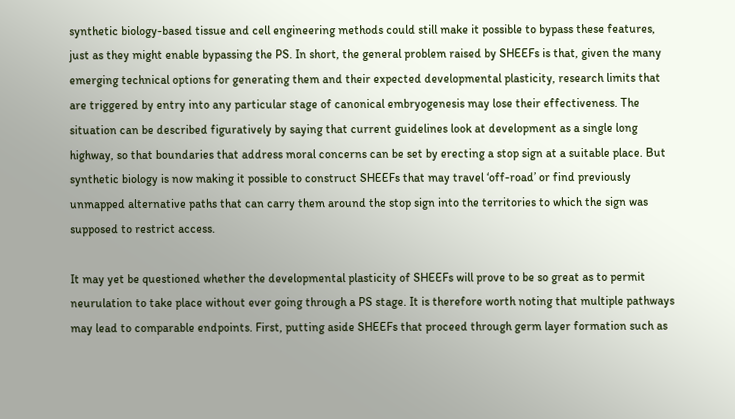synthetic biology-based tissue and cell engineering methods could still make it possible to bypass these features, just as they might enable bypassing the PS. In short, the general problem raised by SHEEFs is that, given the many emerging technical options for generating them and their expected developmental plasticity, research limits that are triggered by entry into any particular stage of canonical embryogenesis may lose their effectiveness. The situation can be described figuratively by saying that current guidelines look at development as a single long highway, so that boundaries that address moral concerns can be set by erecting a stop sign at a suitable place. But synthetic biology is now making it possible to construct SHEEFs that may travel ‘off-road’ or find previously unmapped alternative paths that can carry them around the stop sign into the territories to which the sign was supposed to restrict access.

It may yet be questioned whether the developmental plasticity of SHEEFs will prove to be so great as to permit neurulation to take place without ever going through a PS stage. It is therefore worth noting that multiple pathways may lead to comparable endpoints. First, putting aside SHEEFs that proceed through germ layer formation such as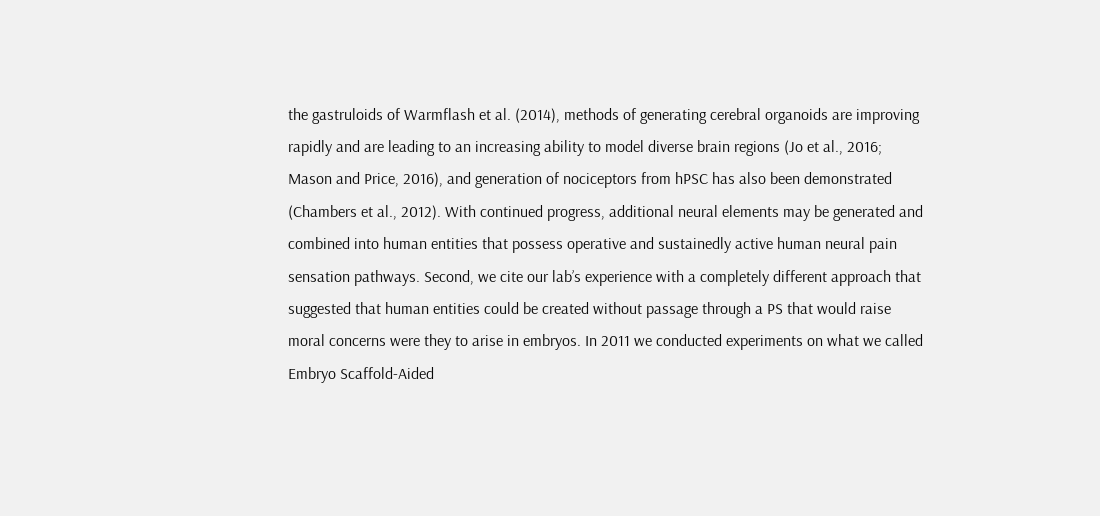the gastruloids of Warmflash et al. (2014), methods of generating cerebral organoids are improving rapidly and are leading to an increasing ability to model diverse brain regions (Jo et al., 2016; Mason and Price, 2016), and generation of nociceptors from hPSC has also been demonstrated (Chambers et al., 2012). With continued progress, additional neural elements may be generated and combined into human entities that possess operative and sustainedly active human neural pain sensation pathways. Second, we cite our lab’s experience with a completely different approach that suggested that human entities could be created without passage through a PS that would raise moral concerns were they to arise in embryos. In 2011 we conducted experiments on what we called Embryo Scaffold-Aided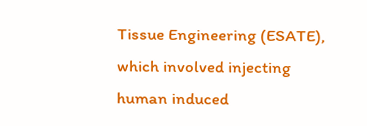Tissue Engineering (ESATE), which involved injecting human induced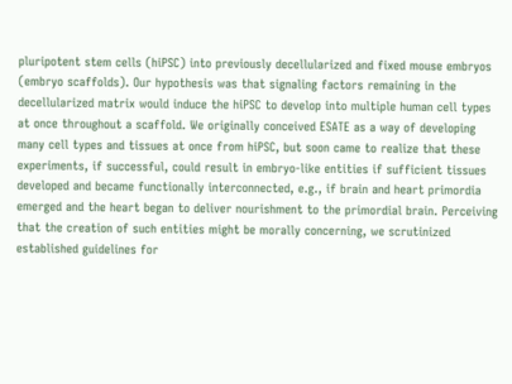pluripotent stem cells (hiPSC) into previously decellularized and fixed mouse embryos (embryo scaffolds). Our hypothesis was that signaling factors remaining in the decellularized matrix would induce the hiPSC to develop into multiple human cell types at once throughout a scaffold. We originally conceived ESATE as a way of developing many cell types and tissues at once from hiPSC, but soon came to realize that these experiments, if successful, could result in embryo-like entities if sufficient tissues developed and became functionally interconnected, e.g., if brain and heart primordia emerged and the heart began to deliver nourishment to the primordial brain. Perceiving that the creation of such entities might be morally concerning, we scrutinized established guidelines for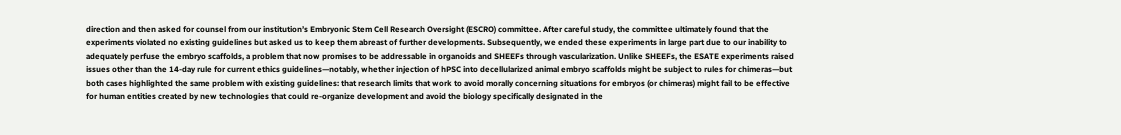direction and then asked for counsel from our institution’s Embryonic Stem Cell Research Oversight (ESCRO) committee. After careful study, the committee ultimately found that the experiments violated no existing guidelines but asked us to keep them abreast of further developments. Subsequently, we ended these experiments in large part due to our inability to adequately perfuse the embryo scaffolds, a problem that now promises to be addressable in organoids and SHEEFs through vascularization. Unlike SHEEFs, the ESATE experiments raised issues other than the 14-day rule for current ethics guidelines—notably, whether injection of hPSC into decellularized animal embryo scaffolds might be subject to rules for chimeras—but both cases highlighted the same problem with existing guidelines: that research limits that work to avoid morally concerning situations for embryos (or chimeras) might fail to be effective for human entities created by new technologies that could re-organize development and avoid the biology specifically designated in the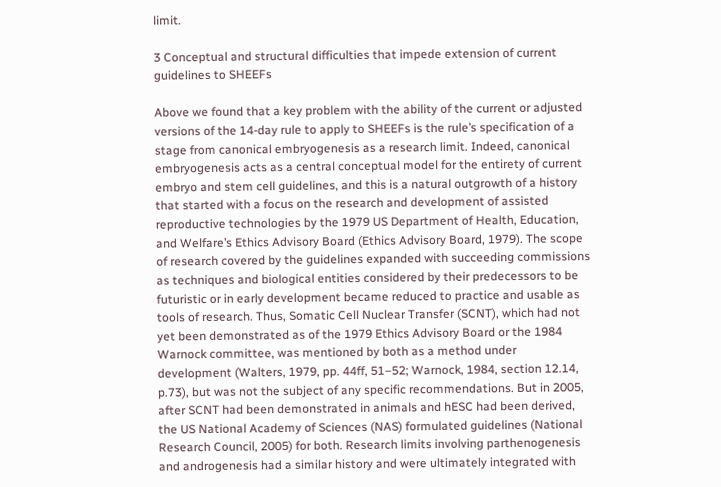limit.

3 Conceptual and structural difficulties that impede extension of current guidelines to SHEEFs

Above we found that a key problem with the ability of the current or adjusted versions of the 14-day rule to apply to SHEEFs is the rule’s specification of a stage from canonical embryogenesis as a research limit. Indeed, canonical embryogenesis acts as a central conceptual model for the entirety of current embryo and stem cell guidelines, and this is a natural outgrowth of a history that started with a focus on the research and development of assisted reproductive technologies by the 1979 US Department of Health, Education, and Welfare’s Ethics Advisory Board (Ethics Advisory Board, 1979). The scope of research covered by the guidelines expanded with succeeding commissions as techniques and biological entities considered by their predecessors to be futuristic or in early development became reduced to practice and usable as tools of research. Thus, Somatic Cell Nuclear Transfer (SCNT), which had not yet been demonstrated as of the 1979 Ethics Advisory Board or the 1984 Warnock committee, was mentioned by both as a method under development (Walters, 1979, pp. 44ff, 51–52; Warnock, 1984, section 12.14, p.73), but was not the subject of any specific recommendations. But in 2005, after SCNT had been demonstrated in animals and hESC had been derived, the US National Academy of Sciences (NAS) formulated guidelines (National Research Council, 2005) for both. Research limits involving parthenogenesis and androgenesis had a similar history and were ultimately integrated with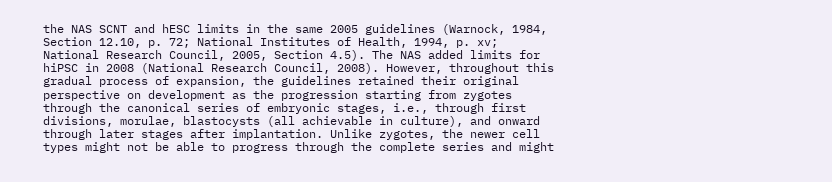the NAS SCNT and hESC limits in the same 2005 guidelines (Warnock, 1984, Section 12.10, p. 72; National Institutes of Health, 1994, p. xv; National Research Council, 2005, Section 4.5). The NAS added limits for hiPSC in 2008 (National Research Council, 2008). However, throughout this gradual process of expansion, the guidelines retained their original perspective on development as the progression starting from zygotes through the canonical series of embryonic stages, i.e., through first divisions, morulae, blastocysts (all achievable in culture), and onward through later stages after implantation. Unlike zygotes, the newer cell types might not be able to progress through the complete series and might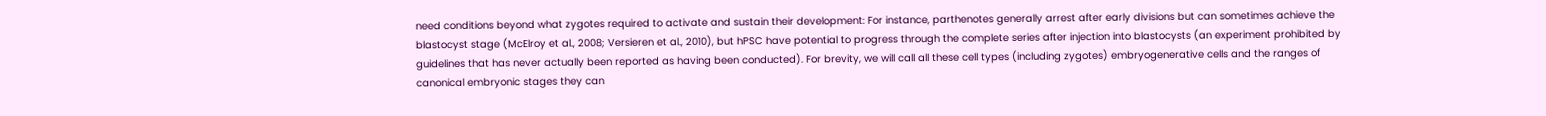need conditions beyond what zygotes required to activate and sustain their development: For instance, parthenotes generally arrest after early divisions but can sometimes achieve the blastocyst stage (McElroy et al., 2008; Versieren et al., 2010), but hPSC have potential to progress through the complete series after injection into blastocysts (an experiment prohibited by guidelines that has never actually been reported as having been conducted). For brevity, we will call all these cell types (including zygotes) embryogenerative cells and the ranges of canonical embryonic stages they can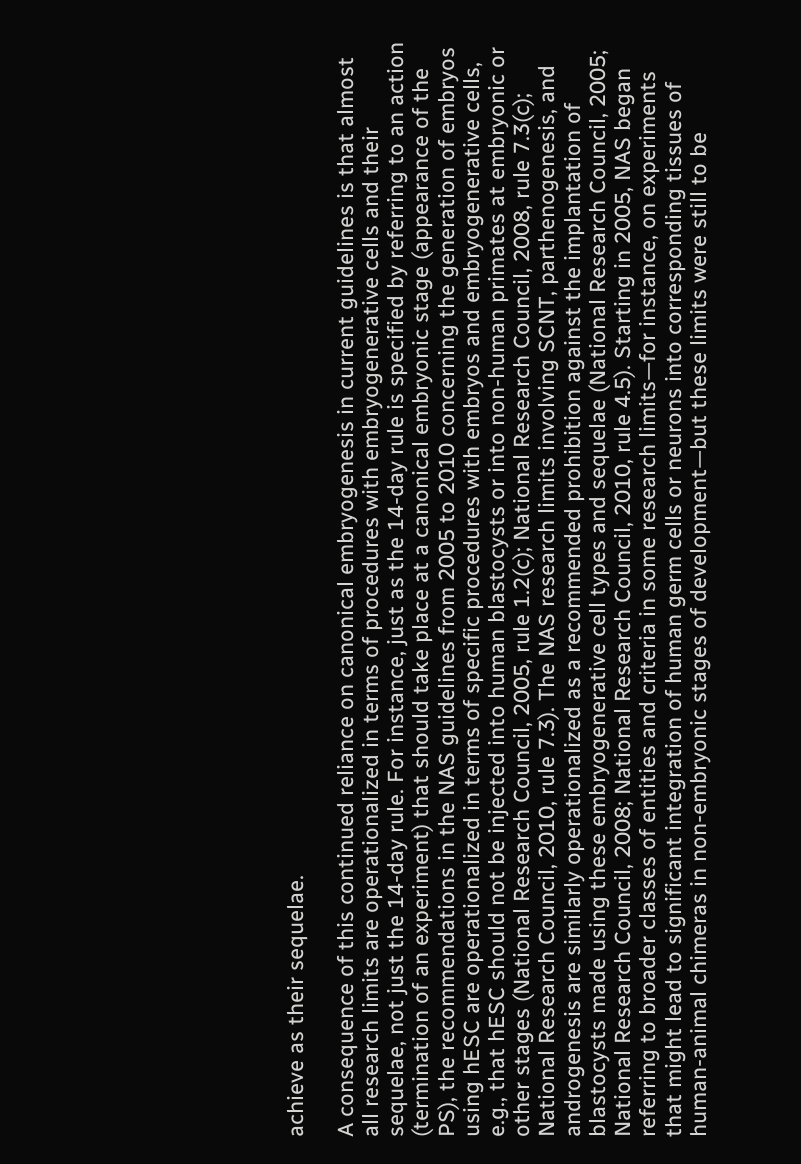achieve as their sequelae.

A consequence of this continued reliance on canonical embryogenesis in current guidelines is that almost all research limits are operationalized in terms of procedures with embryogenerative cells and their sequelae, not just the 14-day rule. For instance, just as the 14-day rule is specified by referring to an action (termination of an experiment) that should take place at a canonical embryonic stage (appearance of the PS), the recommendations in the NAS guidelines from 2005 to 2010 concerning the generation of embryos using hESC are operationalized in terms of specific procedures with embryos and embryogenerative cells, e.g., that hESC should not be injected into human blastocysts or into non-human primates at embryonic or other stages (National Research Council, 2005, rule 1.2(c); National Research Council, 2008, rule 7.3(c); National Research Council, 2010, rule 7.3). The NAS research limits involving SCNT, parthenogenesis, and androgenesis are similarly operationalized as a recommended prohibition against the implantation of blastocysts made using these embryogenerative cell types and sequelae (National Research Council, 2005; National Research Council, 2008; National Research Council, 2010, rule 4.5). Starting in 2005, NAS began referring to broader classes of entities and criteria in some research limits—for instance, on experiments that might lead to significant integration of human germ cells or neurons into corresponding tissues of human-animal chimeras in non-embryonic stages of development—but these limits were still to be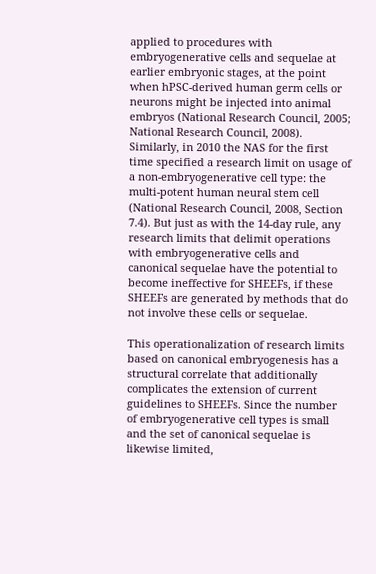applied to procedures with embryogenerative cells and sequelae at earlier embryonic stages, at the point when hPSC-derived human germ cells or neurons might be injected into animal embryos (National Research Council, 2005; National Research Council, 2008). Similarly, in 2010 the NAS for the first time specified a research limit on usage of a non-embryogenerative cell type: the multi-potent human neural stem cell (National Research Council, 2008, Section 7.4). But just as with the 14-day rule, any research limits that delimit operations with embryogenerative cells and canonical sequelae have the potential to become ineffective for SHEEFs, if these SHEEFs are generated by methods that do not involve these cells or sequelae.

This operationalization of research limits based on canonical embryogenesis has a structural correlate that additionally complicates the extension of current guidelines to SHEEFs. Since the number of embryogenerative cell types is small and the set of canonical sequelae is likewise limited,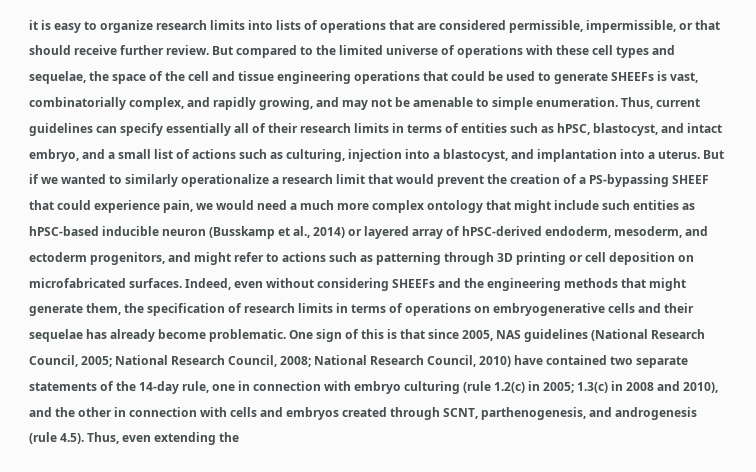it is easy to organize research limits into lists of operations that are considered permissible, impermissible, or that should receive further review. But compared to the limited universe of operations with these cell types and sequelae, the space of the cell and tissue engineering operations that could be used to generate SHEEFs is vast, combinatorially complex, and rapidly growing, and may not be amenable to simple enumeration. Thus, current guidelines can specify essentially all of their research limits in terms of entities such as hPSC, blastocyst, and intact embryo, and a small list of actions such as culturing, injection into a blastocyst, and implantation into a uterus. But if we wanted to similarly operationalize a research limit that would prevent the creation of a PS-bypassing SHEEF that could experience pain, we would need a much more complex ontology that might include such entities as hPSC-based inducible neuron (Busskamp et al., 2014) or layered array of hPSC-derived endoderm, mesoderm, and ectoderm progenitors, and might refer to actions such as patterning through 3D printing or cell deposition on microfabricated surfaces. Indeed, even without considering SHEEFs and the engineering methods that might generate them, the specification of research limits in terms of operations on embryogenerative cells and their sequelae has already become problematic. One sign of this is that since 2005, NAS guidelines (National Research Council, 2005; National Research Council, 2008; National Research Council, 2010) have contained two separate statements of the 14-day rule, one in connection with embryo culturing (rule 1.2(c) in 2005; 1.3(c) in 2008 and 2010), and the other in connection with cells and embryos created through SCNT, parthenogenesis, and androgenesis (rule 4.5). Thus, even extending the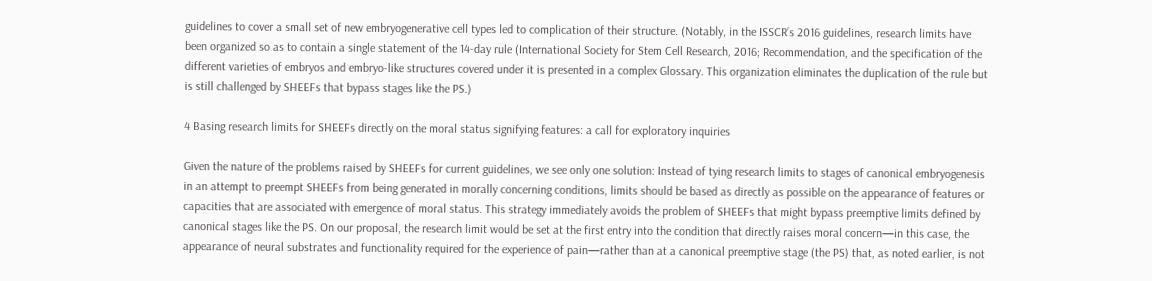guidelines to cover a small set of new embryogenerative cell types led to complication of their structure. (Notably, in the ISSCR’s 2016 guidelines, research limits have been organized so as to contain a single statement of the 14-day rule (International Society for Stem Cell Research, 2016; Recommendation, and the specification of the different varieties of embryos and embryo-like structures covered under it is presented in a complex Glossary. This organization eliminates the duplication of the rule but is still challenged by SHEEFs that bypass stages like the PS.)

4 Basing research limits for SHEEFs directly on the moral status signifying features: a call for exploratory inquiries

Given the nature of the problems raised by SHEEFs for current guidelines, we see only one solution: Instead of tying research limits to stages of canonical embryogenesis in an attempt to preempt SHEEFs from being generated in morally concerning conditions, limits should be based as directly as possible on the appearance of features or capacities that are associated with emergence of moral status. This strategy immediately avoids the problem of SHEEFs that might bypass preemptive limits defined by canonical stages like the PS. On our proposal, the research limit would be set at the first entry into the condition that directly raises moral concern—in this case, the appearance of neural substrates and functionality required for the experience of pain—rather than at a canonical preemptive stage (the PS) that, as noted earlier, is not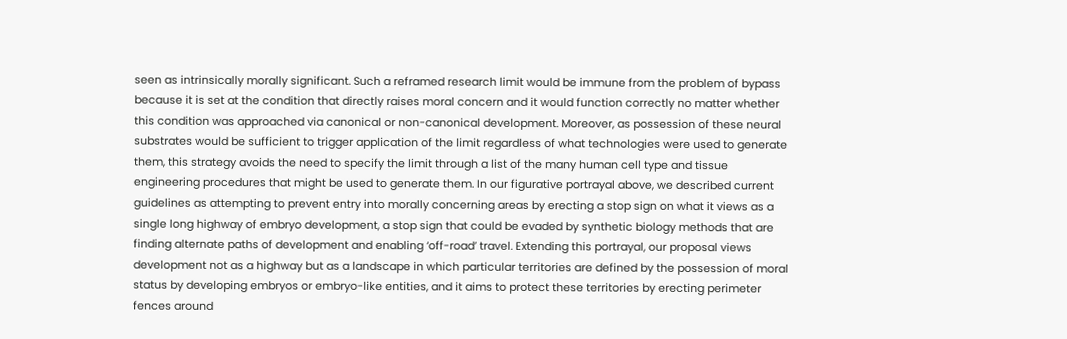seen as intrinsically morally significant. Such a reframed research limit would be immune from the problem of bypass because it is set at the condition that directly raises moral concern and it would function correctly no matter whether this condition was approached via canonical or non-canonical development. Moreover, as possession of these neural substrates would be sufficient to trigger application of the limit regardless of what technologies were used to generate them, this strategy avoids the need to specify the limit through a list of the many human cell type and tissue engineering procedures that might be used to generate them. In our figurative portrayal above, we described current guidelines as attempting to prevent entry into morally concerning areas by erecting a stop sign on what it views as a single long highway of embryo development, a stop sign that could be evaded by synthetic biology methods that are finding alternate paths of development and enabling ‘off-road’ travel. Extending this portrayal, our proposal views development not as a highway but as a landscape in which particular territories are defined by the possession of moral status by developing embryos or embryo-like entities, and it aims to protect these territories by erecting perimeter fences around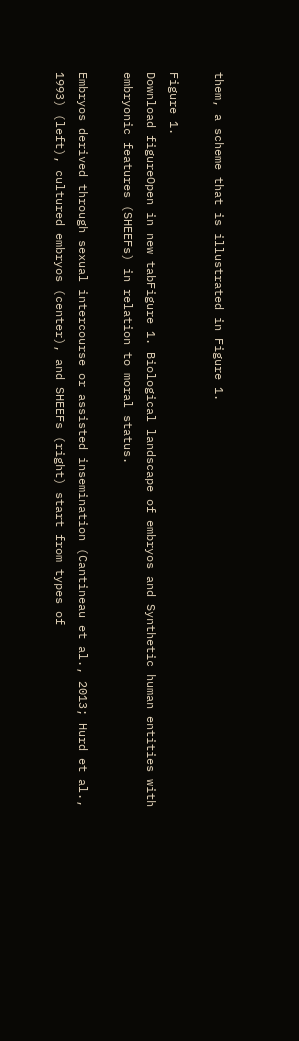them, a scheme that is illustrated in Figure 1.

Figure 1.
Download figureOpen in new tabFigure 1. Biological landscape of embryos and Synthetic human entities with embryonic features (SHEEFs) in relation to moral status.

Embryos derived through sexual intercourse or assisted insemination (Cantineau et al., 2013; Hurd et al., 1993) (left), cultured embryos (center), and SHEEFs (right) start from types of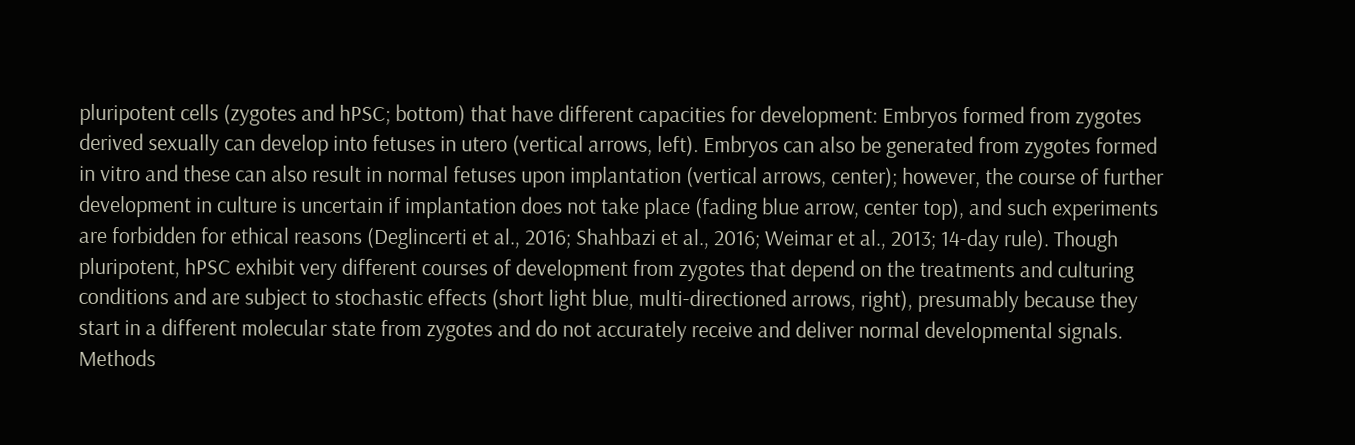pluripotent cells (zygotes and hPSC; bottom) that have different capacities for development: Embryos formed from zygotes derived sexually can develop into fetuses in utero (vertical arrows, left). Embryos can also be generated from zygotes formed in vitro and these can also result in normal fetuses upon implantation (vertical arrows, center); however, the course of further development in culture is uncertain if implantation does not take place (fading blue arrow, center top), and such experiments are forbidden for ethical reasons (Deglincerti et al., 2016; Shahbazi et al., 2016; Weimar et al., 2013; 14-day rule). Though pluripotent, hPSC exhibit very different courses of development from zygotes that depend on the treatments and culturing conditions and are subject to stochastic effects (short light blue, multi-directioned arrows, right), presumably because they start in a different molecular state from zygotes and do not accurately receive and deliver normal developmental signals. Methods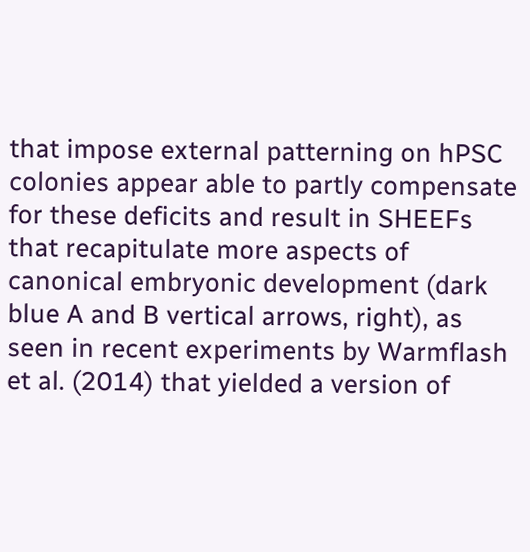that impose external patterning on hPSC colonies appear able to partly compensate for these deficits and result in SHEEFs that recapitulate more aspects of canonical embryonic development (dark blue A and B vertical arrows, right), as seen in recent experiments by Warmflash et al. (2014) that yielded a version of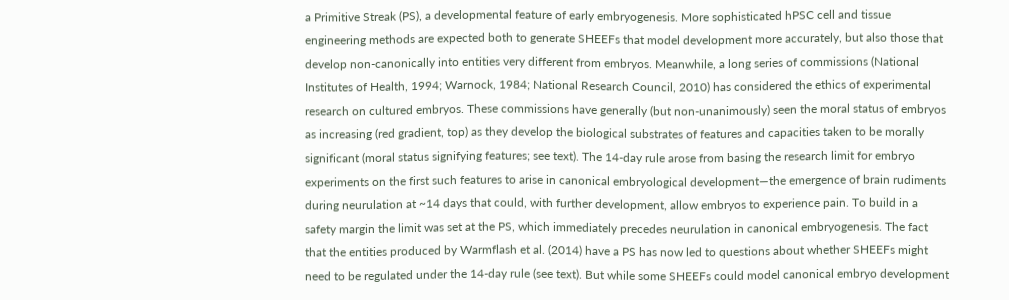a Primitive Streak (PS), a developmental feature of early embryogenesis. More sophisticated hPSC cell and tissue engineering methods are expected both to generate SHEEFs that model development more accurately, but also those that develop non-canonically into entities very different from embryos. Meanwhile, a long series of commissions (National Institutes of Health, 1994; Warnock, 1984; National Research Council, 2010) has considered the ethics of experimental research on cultured embryos. These commissions have generally (but non-unanimously) seen the moral status of embryos as increasing (red gradient, top) as they develop the biological substrates of features and capacities taken to be morally significant (moral status signifying features; see text). The 14-day rule arose from basing the research limit for embryo experiments on the first such features to arise in canonical embryological development—the emergence of brain rudiments during neurulation at ~14 days that could, with further development, allow embryos to experience pain. To build in a safety margin the limit was set at the PS, which immediately precedes neurulation in canonical embryogenesis. The fact that the entities produced by Warmflash et al. (2014) have a PS has now led to questions about whether SHEEFs might need to be regulated under the 14-day rule (see text). But while some SHEEFs could model canonical embryo development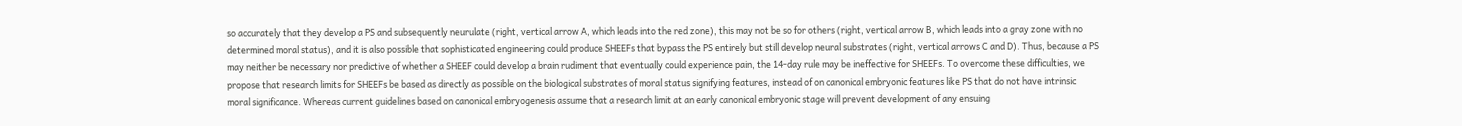so accurately that they develop a PS and subsequently neurulate (right, vertical arrow A, which leads into the red zone), this may not be so for others (right, vertical arrow B, which leads into a gray zone with no determined moral status), and it is also possible that sophisticated engineering could produce SHEEFs that bypass the PS entirely but still develop neural substrates (right, vertical arrows C and D). Thus, because a PS may neither be necessary nor predictive of whether a SHEEF could develop a brain rudiment that eventually could experience pain, the 14-day rule may be ineffective for SHEEFs. To overcome these difficulties, we propose that research limits for SHEEFs be based as directly as possible on the biological substrates of moral status signifying features, instead of on canonical embryonic features like PS that do not have intrinsic moral significance. Whereas current guidelines based on canonical embryogenesis assume that a research limit at an early canonical embryonic stage will prevent development of any ensuing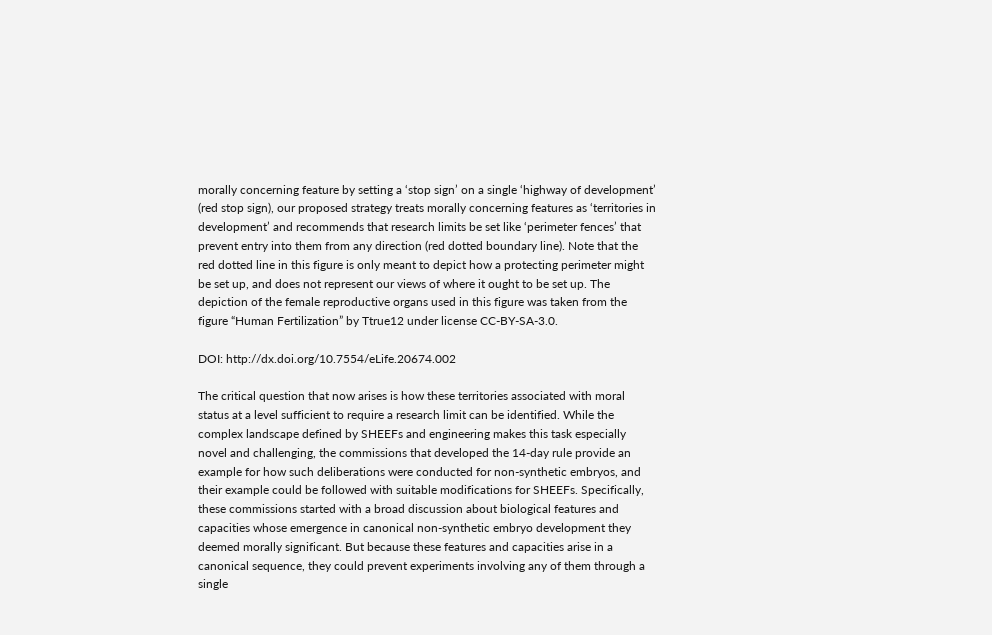morally concerning feature by setting a ‘stop sign’ on a single ‘highway of development’ (red stop sign), our proposed strategy treats morally concerning features as ‘territories in development’ and recommends that research limits be set like ‘perimeter fences’ that prevent entry into them from any direction (red dotted boundary line). Note that the red dotted line in this figure is only meant to depict how a protecting perimeter might be set up, and does not represent our views of where it ought to be set up. The depiction of the female reproductive organs used in this figure was taken from the figure “Human Fertilization” by Ttrue12 under license CC-BY-SA-3.0.

DOI: http://dx.doi.org/10.7554/eLife.20674.002

The critical question that now arises is how these territories associated with moral status at a level sufficient to require a research limit can be identified. While the complex landscape defined by SHEEFs and engineering makes this task especially novel and challenging, the commissions that developed the 14-day rule provide an example for how such deliberations were conducted for non-synthetic embryos, and their example could be followed with suitable modifications for SHEEFs. Specifically, these commissions started with a broad discussion about biological features and capacities whose emergence in canonical non-synthetic embryo development they deemed morally significant. But because these features and capacities arise in a canonical sequence, they could prevent experiments involving any of them through a single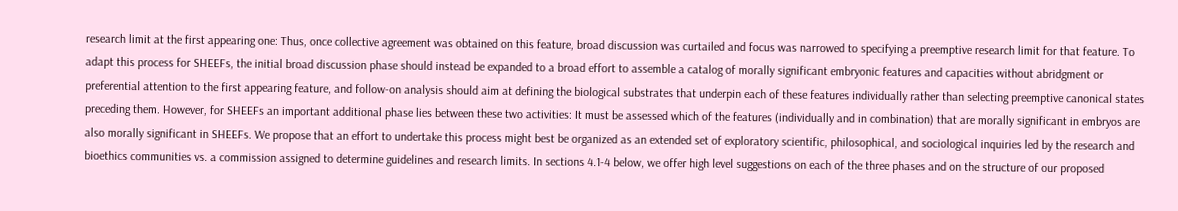research limit at the first appearing one: Thus, once collective agreement was obtained on this feature, broad discussion was curtailed and focus was narrowed to specifying a preemptive research limit for that feature. To adapt this process for SHEEFs, the initial broad discussion phase should instead be expanded to a broad effort to assemble a catalog of morally significant embryonic features and capacities without abridgment or preferential attention to the first appearing feature, and follow-on analysis should aim at defining the biological substrates that underpin each of these features individually rather than selecting preemptive canonical states preceding them. However, for SHEEFs an important additional phase lies between these two activities: It must be assessed which of the features (individually and in combination) that are morally significant in embryos are also morally significant in SHEEFs. We propose that an effort to undertake this process might best be organized as an extended set of exploratory scientific, philosophical, and sociological inquiries led by the research and bioethics communities vs. a commission assigned to determine guidelines and research limits. In sections 4.1-4 below, we offer high level suggestions on each of the three phases and on the structure of our proposed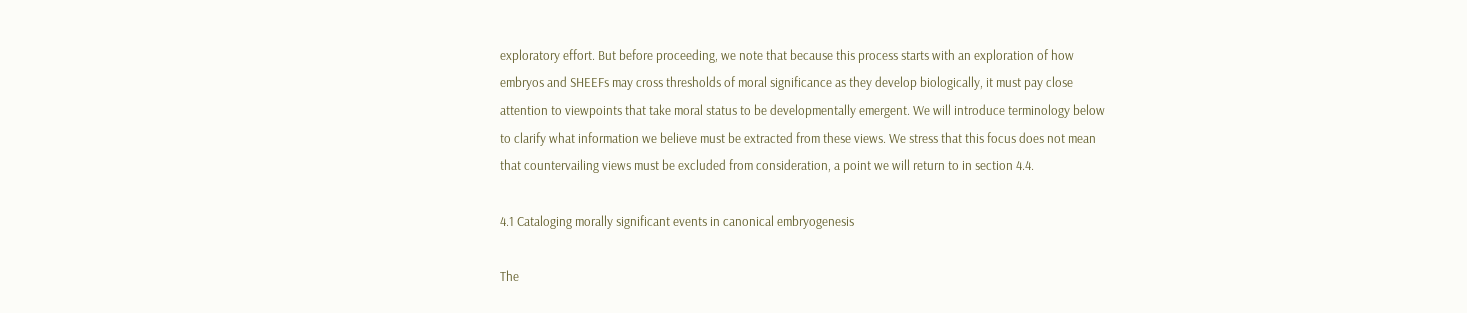exploratory effort. But before proceeding, we note that because this process starts with an exploration of how embryos and SHEEFs may cross thresholds of moral significance as they develop biologically, it must pay close attention to viewpoints that take moral status to be developmentally emergent. We will introduce terminology below to clarify what information we believe must be extracted from these views. We stress that this focus does not mean that countervailing views must be excluded from consideration, a point we will return to in section 4.4.

4.1 Cataloging morally significant events in canonical embryogenesis

The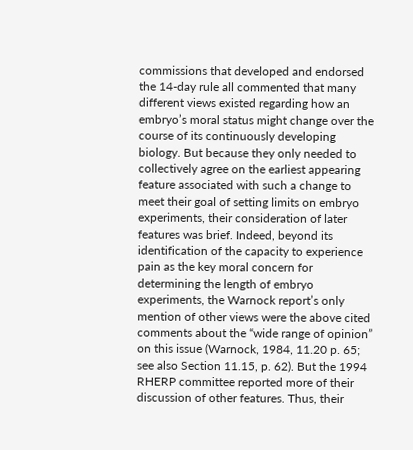commissions that developed and endorsed the 14-day rule all commented that many different views existed regarding how an embryo’s moral status might change over the course of its continuously developing biology. But because they only needed to collectively agree on the earliest appearing feature associated with such a change to meet their goal of setting limits on embryo experiments, their consideration of later features was brief. Indeed, beyond its identification of the capacity to experience pain as the key moral concern for determining the length of embryo experiments, the Warnock report’s only mention of other views were the above cited comments about the “wide range of opinion” on this issue (Warnock, 1984, 11.20 p. 65; see also Section 11.15, p. 62). But the 1994 RHERP committee reported more of their discussion of other features. Thus, their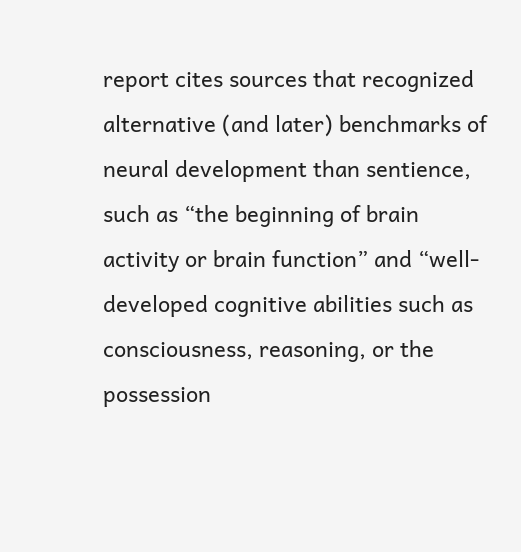report cites sources that recognized alternative (and later) benchmarks of neural development than sentience, such as “the beginning of brain activity or brain function” and “well-developed cognitive abilities such as consciousness, reasoning, or the possession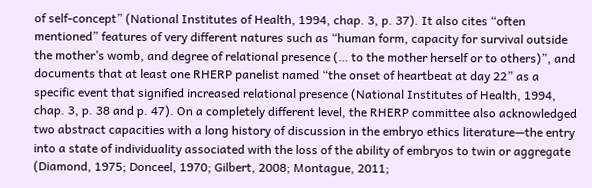of self-concept” (National Institutes of Health, 1994, chap. 3, p. 37). It also cites “often mentioned” features of very different natures such as “human form, capacity for survival outside the mother’s womb, and degree of relational presence (… to the mother herself or to others)”, and documents that at least one RHERP panelist named “the onset of heartbeat at day 22” as a specific event that signified increased relational presence (National Institutes of Health, 1994, chap. 3, p. 38 and p. 47). On a completely different level, the RHERP committee also acknowledged two abstract capacities with a long history of discussion in the embryo ethics literature—the entry into a state of individuality associated with the loss of the ability of embryos to twin or aggregate (Diamond, 1975; Donceel, 1970; Gilbert, 2008; Montague, 2011;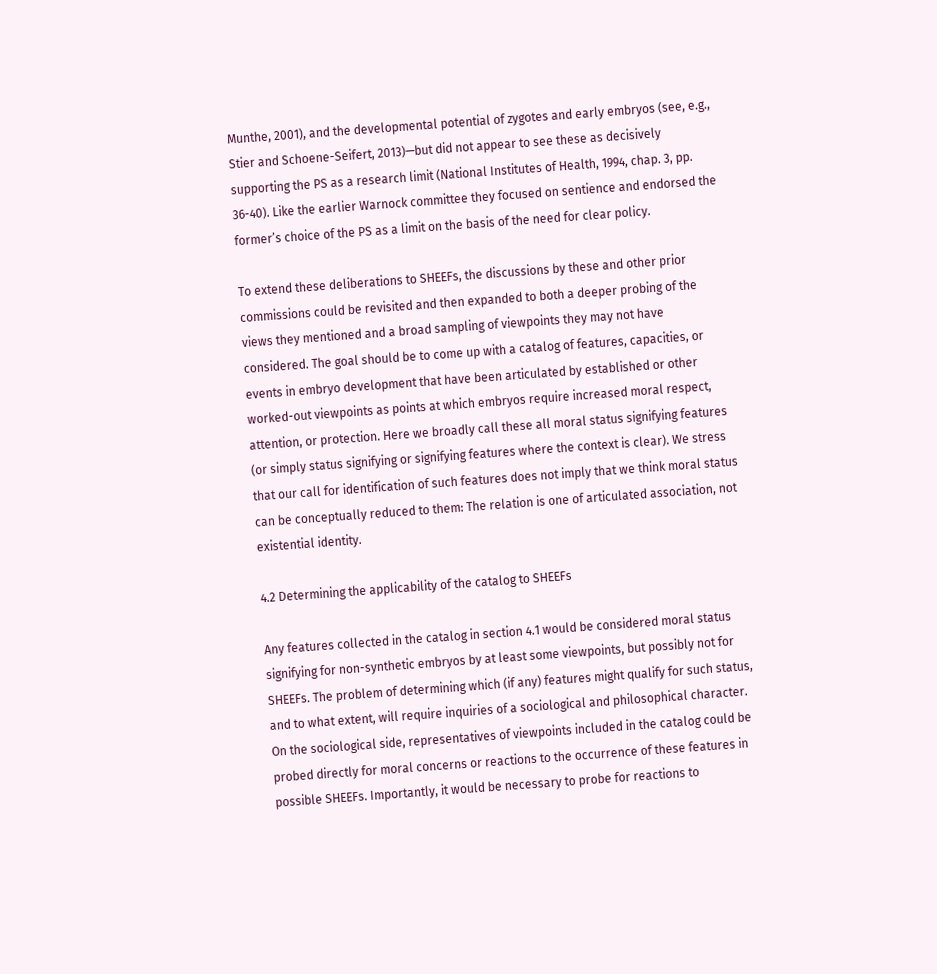Munthe, 2001), and the developmental potential of zygotes and early embryos (see, e.g., Stier and Schoene-Seifert, 2013)—but did not appear to see these as decisively supporting the PS as a research limit (National Institutes of Health, 1994, chap. 3, pp. 36-40). Like the earlier Warnock committee they focused on sentience and endorsed the former’s choice of the PS as a limit on the basis of the need for clear policy.

To extend these deliberations to SHEEFs, the discussions by these and other prior commissions could be revisited and then expanded to both a deeper probing of the views they mentioned and a broad sampling of viewpoints they may not have considered. The goal should be to come up with a catalog of features, capacities, or events in embryo development that have been articulated by established or other worked-out viewpoints as points at which embryos require increased moral respect, attention, or protection. Here we broadly call these all moral status signifying features (or simply status signifying or signifying features where the context is clear). We stress that our call for identification of such features does not imply that we think moral status can be conceptually reduced to them: The relation is one of articulated association, not existential identity.

4.2 Determining the applicability of the catalog to SHEEFs

Any features collected in the catalog in section 4.1 would be considered moral status signifying for non-synthetic embryos by at least some viewpoints, but possibly not for SHEEFs. The problem of determining which (if any) features might qualify for such status, and to what extent, will require inquiries of a sociological and philosophical character. On the sociological side, representatives of viewpoints included in the catalog could be probed directly for moral concerns or reactions to the occurrence of these features in possible SHEEFs. Importantly, it would be necessary to probe for reactions to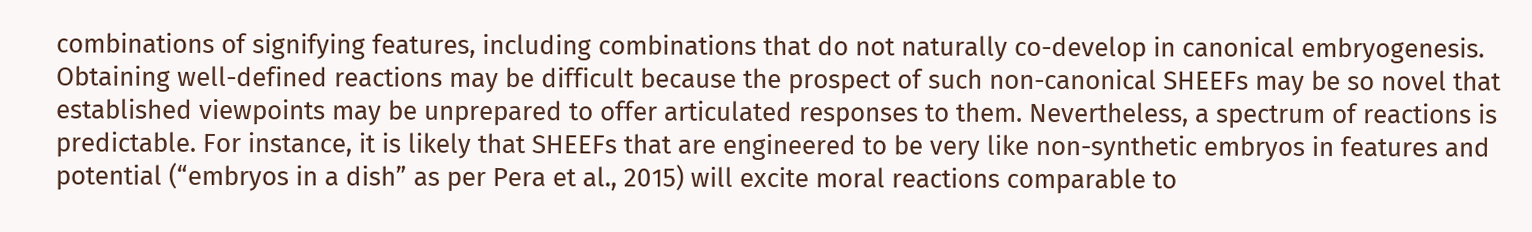combinations of signifying features, including combinations that do not naturally co-develop in canonical embryogenesis. Obtaining well-defined reactions may be difficult because the prospect of such non-canonical SHEEFs may be so novel that established viewpoints may be unprepared to offer articulated responses to them. Nevertheless, a spectrum of reactions is predictable. For instance, it is likely that SHEEFs that are engineered to be very like non-synthetic embryos in features and potential (“embryos in a dish” as per Pera et al., 2015) will excite moral reactions comparable to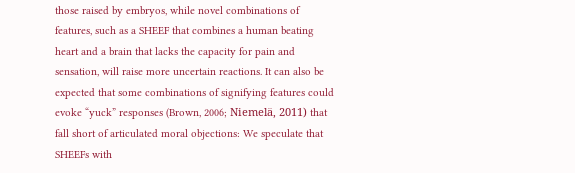those raised by embryos, while novel combinations of features, such as a SHEEF that combines a human beating heart and a brain that lacks the capacity for pain and sensation, will raise more uncertain reactions. It can also be expected that some combinations of signifying features could evoke “yuck” responses (Brown, 2006; Niemelä, 2011) that fall short of articulated moral objections: We speculate that SHEEFs with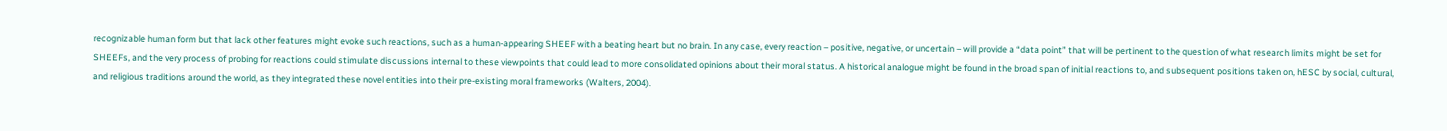recognizable human form but that lack other features might evoke such reactions, such as a human-appearing SHEEF with a beating heart but no brain. In any case, every reaction – positive, negative, or uncertain – will provide a “data point” that will be pertinent to the question of what research limits might be set for SHEEFs, and the very process of probing for reactions could stimulate discussions internal to these viewpoints that could lead to more consolidated opinions about their moral status. A historical analogue might be found in the broad span of initial reactions to, and subsequent positions taken on, hESC by social, cultural, and religious traditions around the world, as they integrated these novel entities into their pre-existing moral frameworks (Walters, 2004).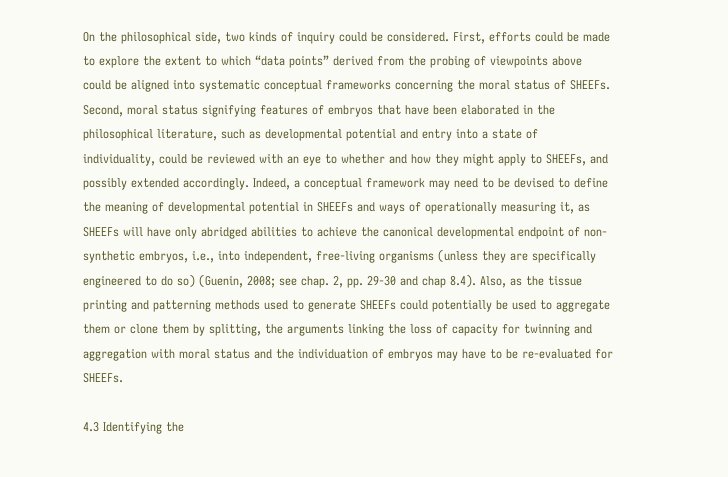On the philosophical side, two kinds of inquiry could be considered. First, efforts could be made to explore the extent to which “data points” derived from the probing of viewpoints above could be aligned into systematic conceptual frameworks concerning the moral status of SHEEFs. Second, moral status signifying features of embryos that have been elaborated in the philosophical literature, such as developmental potential and entry into a state of individuality, could be reviewed with an eye to whether and how they might apply to SHEEFs, and possibly extended accordingly. Indeed, a conceptual framework may need to be devised to define the meaning of developmental potential in SHEEFs and ways of operationally measuring it, as SHEEFs will have only abridged abilities to achieve the canonical developmental endpoint of non-synthetic embryos, i.e., into independent, free-living organisms (unless they are specifically engineered to do so) (Guenin, 2008; see chap. 2, pp. 29-30 and chap 8.4). Also, as the tissue printing and patterning methods used to generate SHEEFs could potentially be used to aggregate them or clone them by splitting, the arguments linking the loss of capacity for twinning and aggregation with moral status and the individuation of embryos may have to be re-evaluated for SHEEFs.

4.3 Identifying the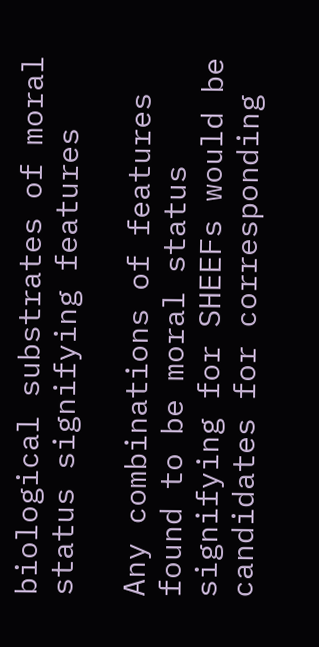biological substrates of moral status signifying features

Any combinations of features found to be moral status signifying for SHEEFs would be candidates for corresponding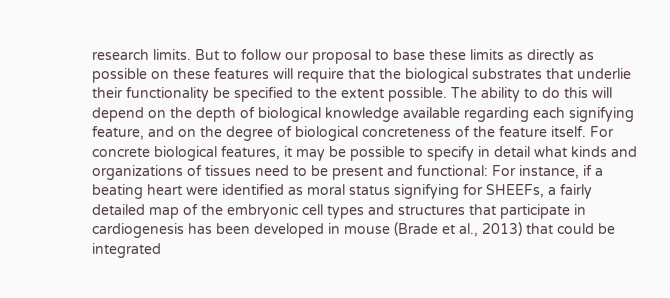research limits. But to follow our proposal to base these limits as directly as possible on these features will require that the biological substrates that underlie their functionality be specified to the extent possible. The ability to do this will depend on the depth of biological knowledge available regarding each signifying feature, and on the degree of biological concreteness of the feature itself. For concrete biological features, it may be possible to specify in detail what kinds and organizations of tissues need to be present and functional: For instance, if a beating heart were identified as moral status signifying for SHEEFs, a fairly detailed map of the embryonic cell types and structures that participate in cardiogenesis has been developed in mouse (Brade et al., 2013) that could be integrated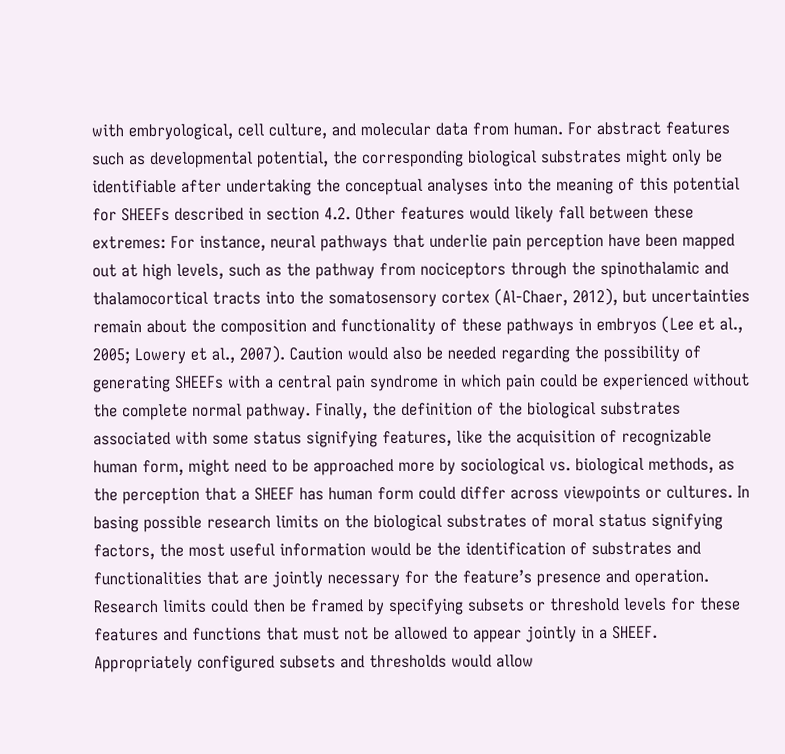with embryological, cell culture, and molecular data from human. For abstract features such as developmental potential, the corresponding biological substrates might only be identifiable after undertaking the conceptual analyses into the meaning of this potential for SHEEFs described in section 4.2. Other features would likely fall between these extremes: For instance, neural pathways that underlie pain perception have been mapped out at high levels, such as the pathway from nociceptors through the spinothalamic and thalamocortical tracts into the somatosensory cortex (Al-Chaer, 2012), but uncertainties remain about the composition and functionality of these pathways in embryos (Lee et al., 2005; Lowery et al., 2007). Caution would also be needed regarding the possibility of generating SHEEFs with a central pain syndrome in which pain could be experienced without the complete normal pathway. Finally, the definition of the biological substrates associated with some status signifying features, like the acquisition of recognizable human form, might need to be approached more by sociological vs. biological methods, as the perception that a SHEEF has human form could differ across viewpoints or cultures. In basing possible research limits on the biological substrates of moral status signifying factors, the most useful information would be the identification of substrates and functionalities that are jointly necessary for the feature’s presence and operation. Research limits could then be framed by specifying subsets or threshold levels for these features and functions that must not be allowed to appear jointly in a SHEEF. Appropriately configured subsets and thresholds would allow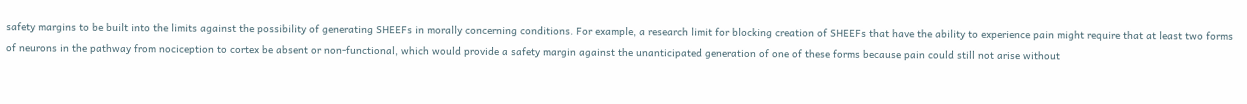safety margins to be built into the limits against the possibility of generating SHEEFs in morally concerning conditions. For example, a research limit for blocking creation of SHEEFs that have the ability to experience pain might require that at least two forms of neurons in the pathway from nociception to cortex be absent or non-functional, which would provide a safety margin against the unanticipated generation of one of these forms because pain could still not arise without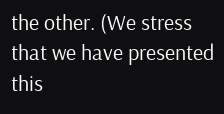the other. (We stress that we have presented this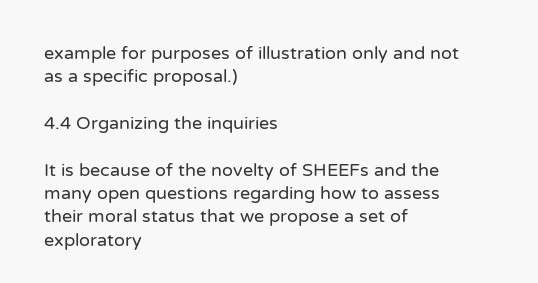example for purposes of illustration only and not as a specific proposal.)

4.4 Organizing the inquiries

It is because of the novelty of SHEEFs and the many open questions regarding how to assess their moral status that we propose a set of exploratory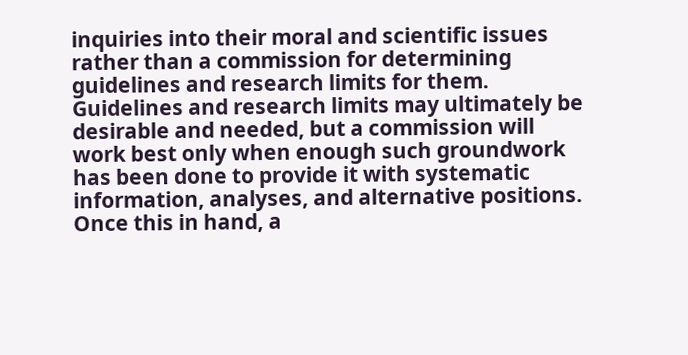inquiries into their moral and scientific issues rather than a commission for determining guidelines and research limits for them. Guidelines and research limits may ultimately be desirable and needed, but a commission will work best only when enough such groundwork has been done to provide it with systematic information, analyses, and alternative positions. Once this in hand, a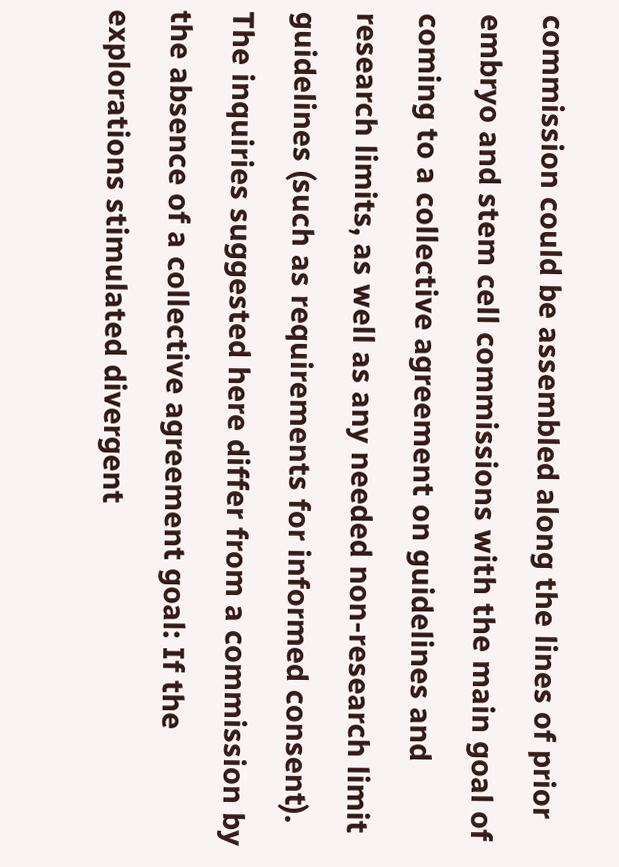commission could be assembled along the lines of prior embryo and stem cell commissions with the main goal of coming to a collective agreement on guidelines and research limits, as well as any needed non-research limit guidelines (such as requirements for informed consent). The inquiries suggested here differ from a commission by the absence of a collective agreement goal: If the explorations stimulated divergent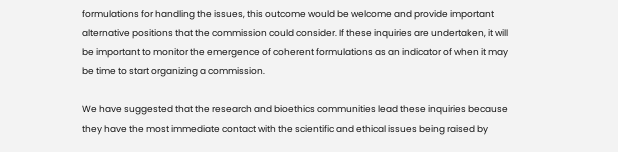formulations for handling the issues, this outcome would be welcome and provide important alternative positions that the commission could consider. If these inquiries are undertaken, it will be important to monitor the emergence of coherent formulations as an indicator of when it may be time to start organizing a commission.

We have suggested that the research and bioethics communities lead these inquiries because they have the most immediate contact with the scientific and ethical issues being raised by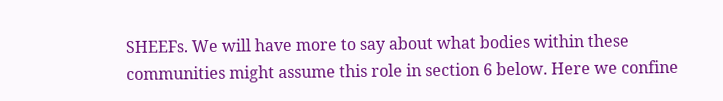SHEEFs. We will have more to say about what bodies within these communities might assume this role in section 6 below. Here we confine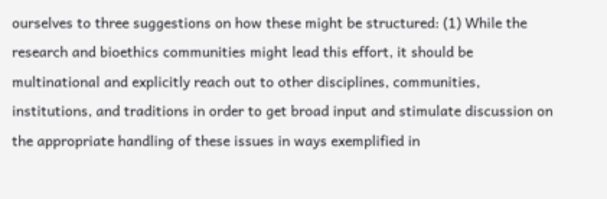ourselves to three suggestions on how these might be structured: (1) While the research and bioethics communities might lead this effort, it should be multinational and explicitly reach out to other disciplines, communities, institutions, and traditions in order to get broad input and stimulate discussion on the appropriate handling of these issues in ways exemplified in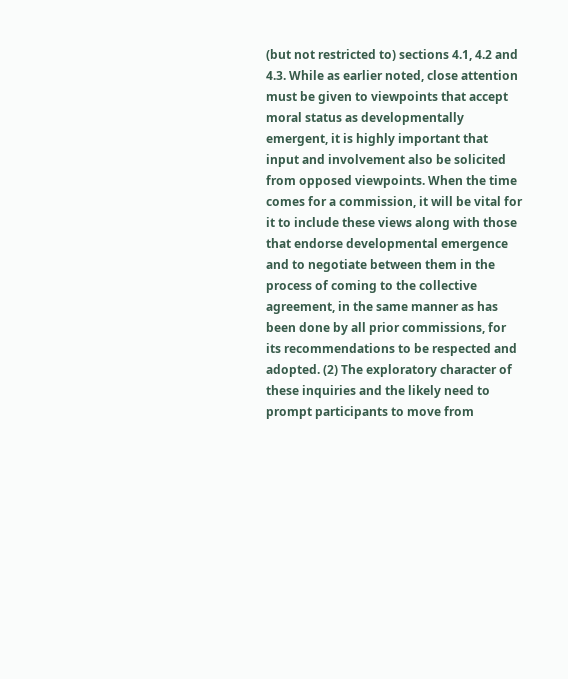(but not restricted to) sections 4.1, 4.2 and 4.3. While as earlier noted, close attention must be given to viewpoints that accept moral status as developmentally emergent, it is highly important that input and involvement also be solicited from opposed viewpoints. When the time comes for a commission, it will be vital for it to include these views along with those that endorse developmental emergence and to negotiate between them in the process of coming to the collective agreement, in the same manner as has been done by all prior commissions, for its recommendations to be respected and adopted. (2) The exploratory character of these inquiries and the likely need to prompt participants to move from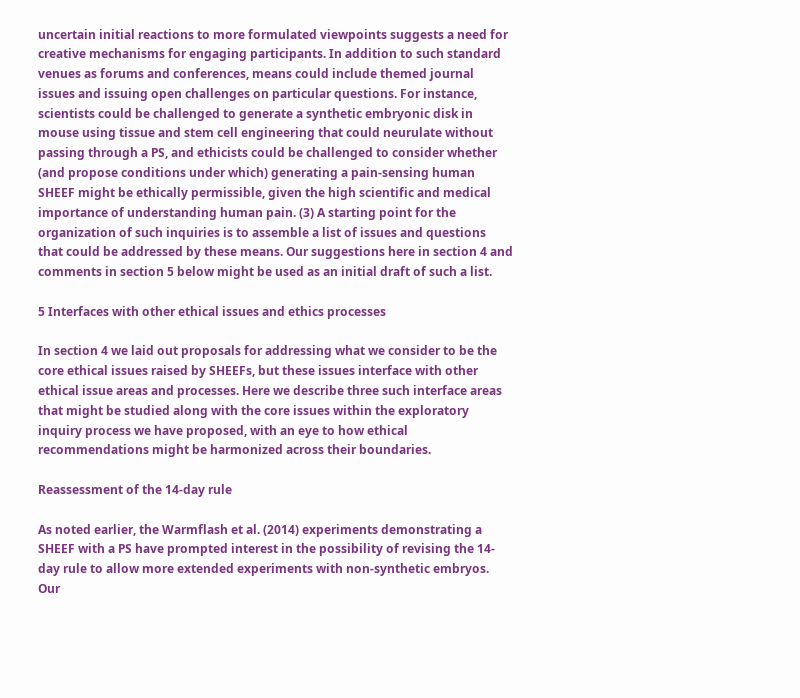uncertain initial reactions to more formulated viewpoints suggests a need for creative mechanisms for engaging participants. In addition to such standard venues as forums and conferences, means could include themed journal issues and issuing open challenges on particular questions. For instance, scientists could be challenged to generate a synthetic embryonic disk in mouse using tissue and stem cell engineering that could neurulate without passing through a PS, and ethicists could be challenged to consider whether (and propose conditions under which) generating a pain-sensing human SHEEF might be ethically permissible, given the high scientific and medical importance of understanding human pain. (3) A starting point for the organization of such inquiries is to assemble a list of issues and questions that could be addressed by these means. Our suggestions here in section 4 and comments in section 5 below might be used as an initial draft of such a list.

5 Interfaces with other ethical issues and ethics processes

In section 4 we laid out proposals for addressing what we consider to be the core ethical issues raised by SHEEFs, but these issues interface with other ethical issue areas and processes. Here we describe three such interface areas that might be studied along with the core issues within the exploratory inquiry process we have proposed, with an eye to how ethical recommendations might be harmonized across their boundaries.

Reassessment of the 14-day rule

As noted earlier, the Warmflash et al. (2014) experiments demonstrating a SHEEF with a PS have prompted interest in the possibility of revising the 14-day rule to allow more extended experiments with non-synthetic embryos. Our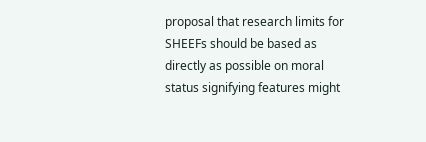proposal that research limits for SHEEFs should be based as directly as possible on moral status signifying features might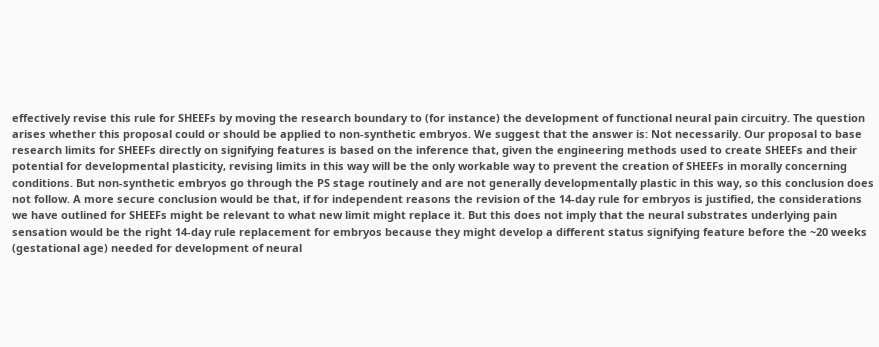effectively revise this rule for SHEEFs by moving the research boundary to (for instance) the development of functional neural pain circuitry. The question arises whether this proposal could or should be applied to non-synthetic embryos. We suggest that the answer is: Not necessarily. Our proposal to base research limits for SHEEFs directly on signifying features is based on the inference that, given the engineering methods used to create SHEEFs and their potential for developmental plasticity, revising limits in this way will be the only workable way to prevent the creation of SHEEFs in morally concerning conditions. But non-synthetic embryos go through the PS stage routinely and are not generally developmentally plastic in this way, so this conclusion does not follow. A more secure conclusion would be that, if for independent reasons the revision of the 14-day rule for embryos is justified, the considerations we have outlined for SHEEFs might be relevant to what new limit might replace it. But this does not imply that the neural substrates underlying pain sensation would be the right 14-day rule replacement for embryos because they might develop a different status signifying feature before the ~20 weeks (gestational age) needed for development of neural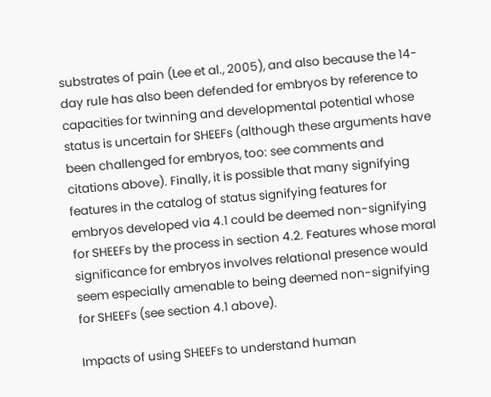substrates of pain (Lee et al., 2005), and also because the 14-day rule has also been defended for embryos by reference to capacities for twinning and developmental potential whose status is uncertain for SHEEFs (although these arguments have been challenged for embryos, too: see comments and citations above). Finally, it is possible that many signifying features in the catalog of status signifying features for embryos developed via 4.1 could be deemed non-signifying for SHEEFs by the process in section 4.2. Features whose moral significance for embryos involves relational presence would seem especially amenable to being deemed non-signifying for SHEEFs (see section 4.1 above).

Impacts of using SHEEFs to understand human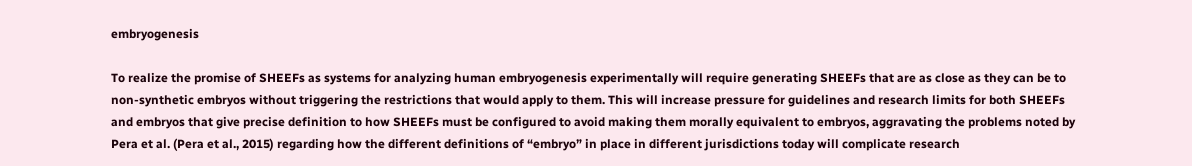embryogenesis

To realize the promise of SHEEFs as systems for analyzing human embryogenesis experimentally will require generating SHEEFs that are as close as they can be to non-synthetic embryos without triggering the restrictions that would apply to them. This will increase pressure for guidelines and research limits for both SHEEFs and embryos that give precise definition to how SHEEFs must be configured to avoid making them morally equivalent to embryos, aggravating the problems noted by Pera et al. (Pera et al., 2015) regarding how the different definitions of “embryo” in place in different jurisdictions today will complicate research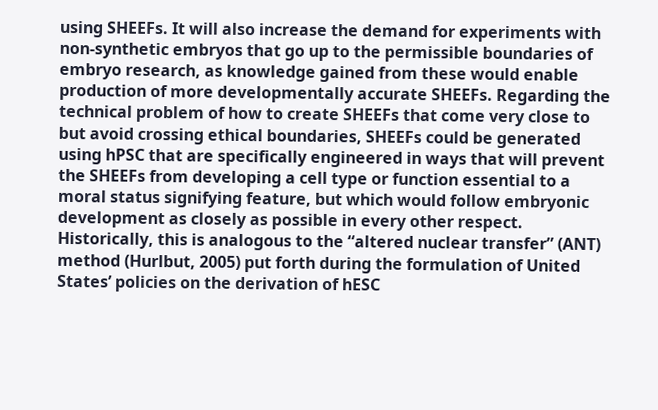using SHEEFs. It will also increase the demand for experiments with non-synthetic embryos that go up to the permissible boundaries of embryo research, as knowledge gained from these would enable production of more developmentally accurate SHEEFs. Regarding the technical problem of how to create SHEEFs that come very close to but avoid crossing ethical boundaries, SHEEFs could be generated using hPSC that are specifically engineered in ways that will prevent the SHEEFs from developing a cell type or function essential to a moral status signifying feature, but which would follow embryonic development as closely as possible in every other respect. Historically, this is analogous to the “altered nuclear transfer” (ANT) method (Hurlbut, 2005) put forth during the formulation of United States’ policies on the derivation of hESC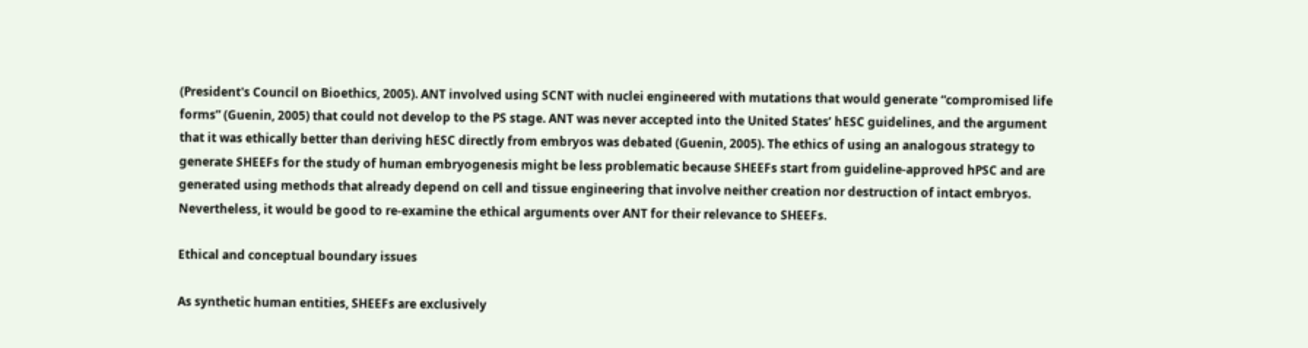(President's Council on Bioethics, 2005). ANT involved using SCNT with nuclei engineered with mutations that would generate “compromised life forms” (Guenin, 2005) that could not develop to the PS stage. ANT was never accepted into the United States’ hESC guidelines, and the argument that it was ethically better than deriving hESC directly from embryos was debated (Guenin, 2005). The ethics of using an analogous strategy to generate SHEEFs for the study of human embryogenesis might be less problematic because SHEEFs start from guideline-approved hPSC and are generated using methods that already depend on cell and tissue engineering that involve neither creation nor destruction of intact embryos. Nevertheless, it would be good to re-examine the ethical arguments over ANT for their relevance to SHEEFs.

Ethical and conceptual boundary issues

As synthetic human entities, SHEEFs are exclusively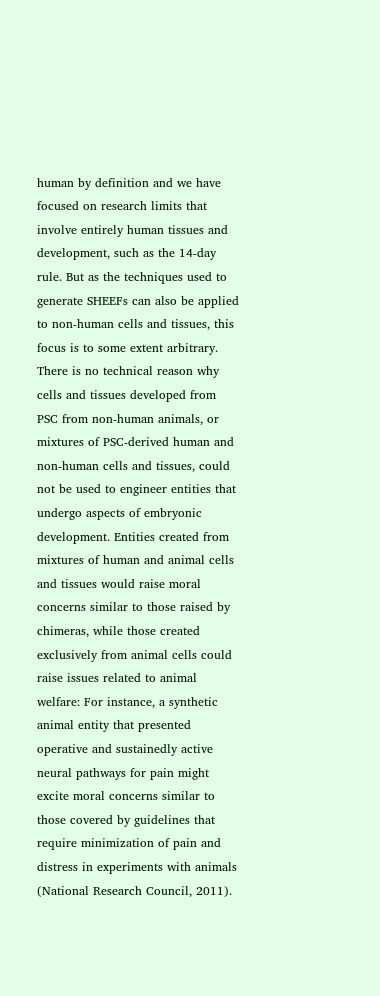human by definition and we have focused on research limits that involve entirely human tissues and development, such as the 14-day rule. But as the techniques used to generate SHEEFs can also be applied to non-human cells and tissues, this focus is to some extent arbitrary. There is no technical reason why cells and tissues developed from PSC from non-human animals, or mixtures of PSC-derived human and non-human cells and tissues, could not be used to engineer entities that undergo aspects of embryonic development. Entities created from mixtures of human and animal cells and tissues would raise moral concerns similar to those raised by chimeras, while those created exclusively from animal cells could raise issues related to animal welfare: For instance, a synthetic animal entity that presented operative and sustainedly active neural pathways for pain might excite moral concerns similar to those covered by guidelines that require minimization of pain and distress in experiments with animals (National Research Council, 2011).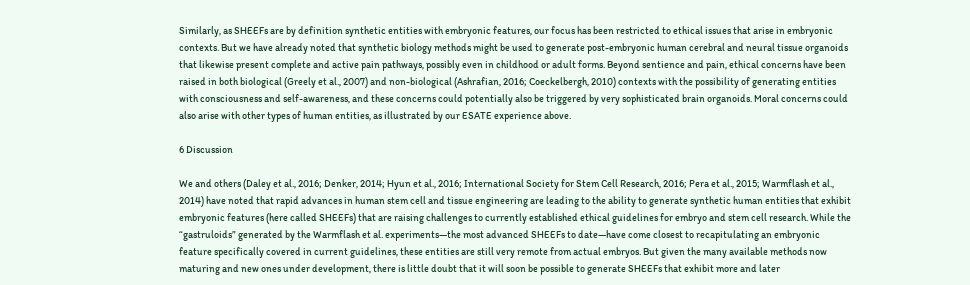Similarly, as SHEEFs are by definition synthetic entities with embryonic features, our focus has been restricted to ethical issues that arise in embryonic contexts. But we have already noted that synthetic biology methods might be used to generate post-embryonic human cerebral and neural tissue organoids that likewise present complete and active pain pathways, possibly even in childhood or adult forms. Beyond sentience and pain, ethical concerns have been raised in both biological (Greely et al., 2007) and non-biological (Ashrafian, 2016; Coeckelbergh, 2010) contexts with the possibility of generating entities with consciousness and self-awareness, and these concerns could potentially also be triggered by very sophisticated brain organoids. Moral concerns could also arise with other types of human entities, as illustrated by our ESATE experience above.

6 Discussion

We and others (Daley et al., 2016; Denker, 2014; Hyun et al., 2016; International Society for Stem Cell Research, 2016; Pera et al., 2015; Warmflash et al., 2014) have noted that rapid advances in human stem cell and tissue engineering are leading to the ability to generate synthetic human entities that exhibit embryonic features (here called SHEEFs) that are raising challenges to currently established ethical guidelines for embryo and stem cell research. While the “gastruloids” generated by the Warmflash et al. experiments—the most advanced SHEEFs to date—have come closest to recapitulating an embryonic feature specifically covered in current guidelines, these entities are still very remote from actual embryos. But given the many available methods now maturing and new ones under development, there is little doubt that it will soon be possible to generate SHEEFs that exhibit more and later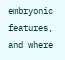embryonic features, and where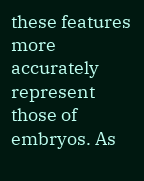these features more accurately represent those of embryos. As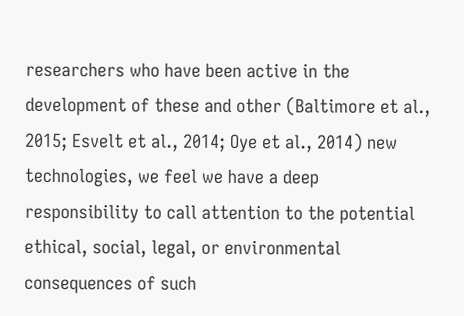researchers who have been active in the development of these and other (Baltimore et al., 2015; Esvelt et al., 2014; Oye et al., 2014) new technologies, we feel we have a deep responsibility to call attention to the potential ethical, social, legal, or environmental consequences of such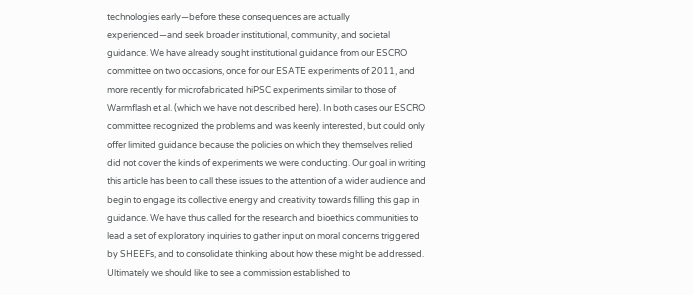technologies early—before these consequences are actually experienced—and seek broader institutional, community, and societal guidance. We have already sought institutional guidance from our ESCRO committee on two occasions, once for our ESATE experiments of 2011, and more recently for microfabricated hiPSC experiments similar to those of Warmflash et al. (which we have not described here). In both cases our ESCRO committee recognized the problems and was keenly interested, but could only offer limited guidance because the policies on which they themselves relied did not cover the kinds of experiments we were conducting. Our goal in writing this article has been to call these issues to the attention of a wider audience and begin to engage its collective energy and creativity towards filling this gap in guidance. We have thus called for the research and bioethics communities to lead a set of exploratory inquiries to gather input on moral concerns triggered by SHEEFs, and to consolidate thinking about how these might be addressed. Ultimately we should like to see a commission established to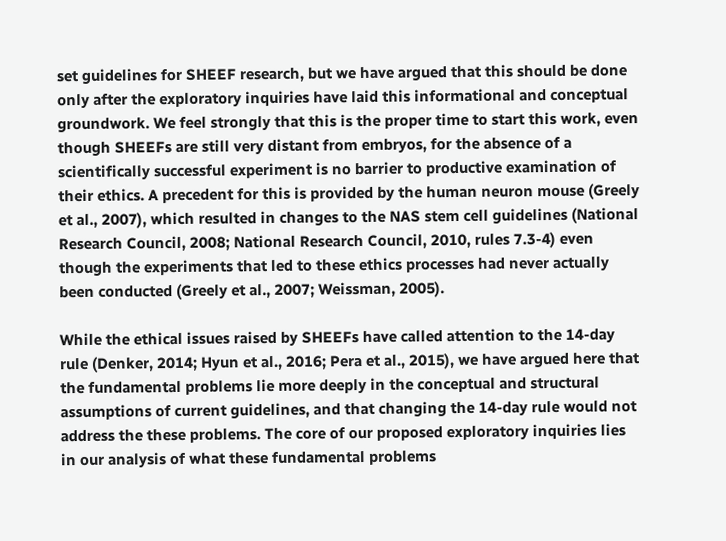set guidelines for SHEEF research, but we have argued that this should be done only after the exploratory inquiries have laid this informational and conceptual groundwork. We feel strongly that this is the proper time to start this work, even though SHEEFs are still very distant from embryos, for the absence of a scientifically successful experiment is no barrier to productive examination of their ethics. A precedent for this is provided by the human neuron mouse (Greely et al., 2007), which resulted in changes to the NAS stem cell guidelines (National Research Council, 2008; National Research Council, 2010, rules 7.3-4) even though the experiments that led to these ethics processes had never actually been conducted (Greely et al., 2007; Weissman, 2005).

While the ethical issues raised by SHEEFs have called attention to the 14-day rule (Denker, 2014; Hyun et al., 2016; Pera et al., 2015), we have argued here that the fundamental problems lie more deeply in the conceptual and structural assumptions of current guidelines, and that changing the 14-day rule would not address the these problems. The core of our proposed exploratory inquiries lies in our analysis of what these fundamental problems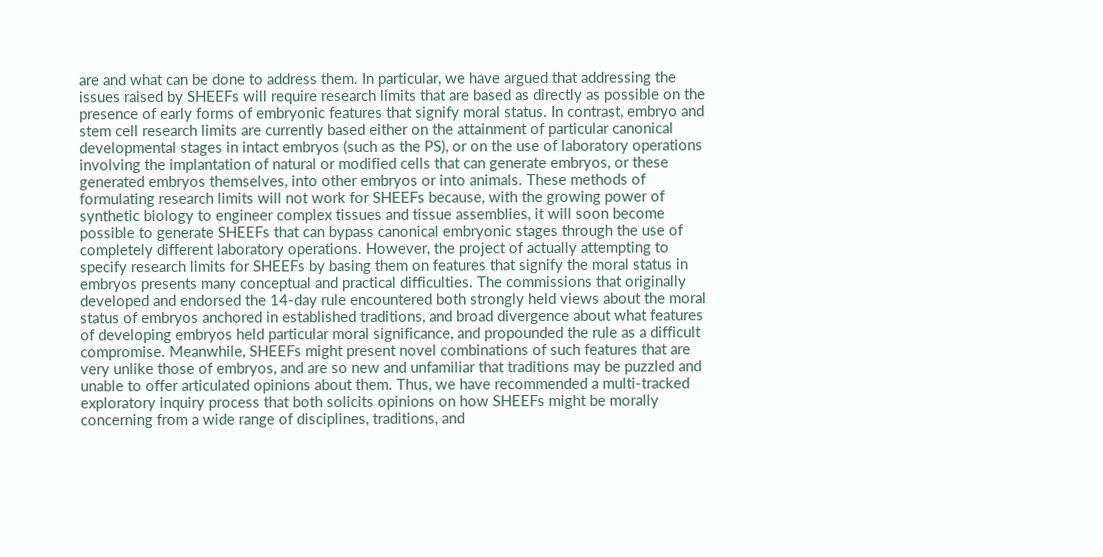are and what can be done to address them. In particular, we have argued that addressing the issues raised by SHEEFs will require research limits that are based as directly as possible on the presence of early forms of embryonic features that signify moral status. In contrast, embryo and stem cell research limits are currently based either on the attainment of particular canonical developmental stages in intact embryos (such as the PS), or on the use of laboratory operations involving the implantation of natural or modified cells that can generate embryos, or these generated embryos themselves, into other embryos or into animals. These methods of formulating research limits will not work for SHEEFs because, with the growing power of synthetic biology to engineer complex tissues and tissue assemblies, it will soon become possible to generate SHEEFs that can bypass canonical embryonic stages through the use of completely different laboratory operations. However, the project of actually attempting to specify research limits for SHEEFs by basing them on features that signify the moral status in embryos presents many conceptual and practical difficulties. The commissions that originally developed and endorsed the 14-day rule encountered both strongly held views about the moral status of embryos anchored in established traditions, and broad divergence about what features of developing embryos held particular moral significance, and propounded the rule as a difficult compromise. Meanwhile, SHEEFs might present novel combinations of such features that are very unlike those of embryos, and are so new and unfamiliar that traditions may be puzzled and unable to offer articulated opinions about them. Thus, we have recommended a multi-tracked exploratory inquiry process that both solicits opinions on how SHEEFs might be morally concerning from a wide range of disciplines, traditions, and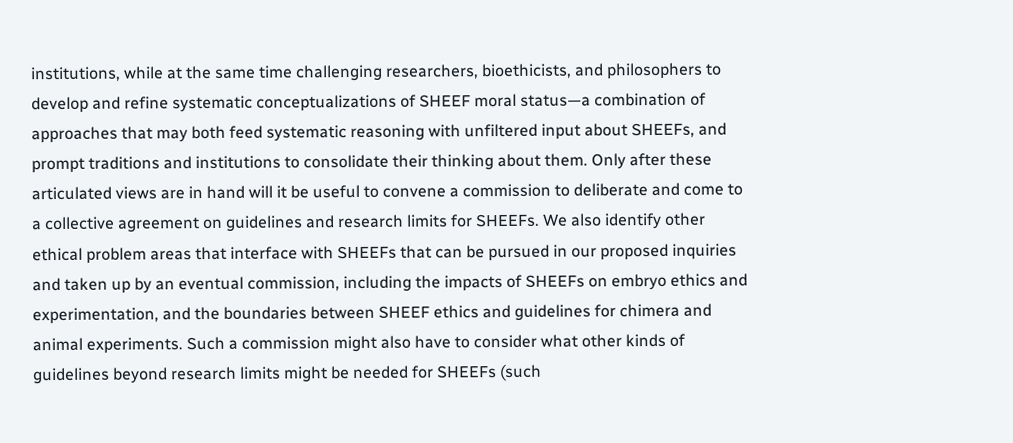institutions, while at the same time challenging researchers, bioethicists, and philosophers to develop and refine systematic conceptualizations of SHEEF moral status—a combination of approaches that may both feed systematic reasoning with unfiltered input about SHEEFs, and prompt traditions and institutions to consolidate their thinking about them. Only after these articulated views are in hand will it be useful to convene a commission to deliberate and come to a collective agreement on guidelines and research limits for SHEEFs. We also identify other ethical problem areas that interface with SHEEFs that can be pursued in our proposed inquiries and taken up by an eventual commission, including the impacts of SHEEFs on embryo ethics and experimentation, and the boundaries between SHEEF ethics and guidelines for chimera and animal experiments. Such a commission might also have to consider what other kinds of guidelines beyond research limits might be needed for SHEEFs (such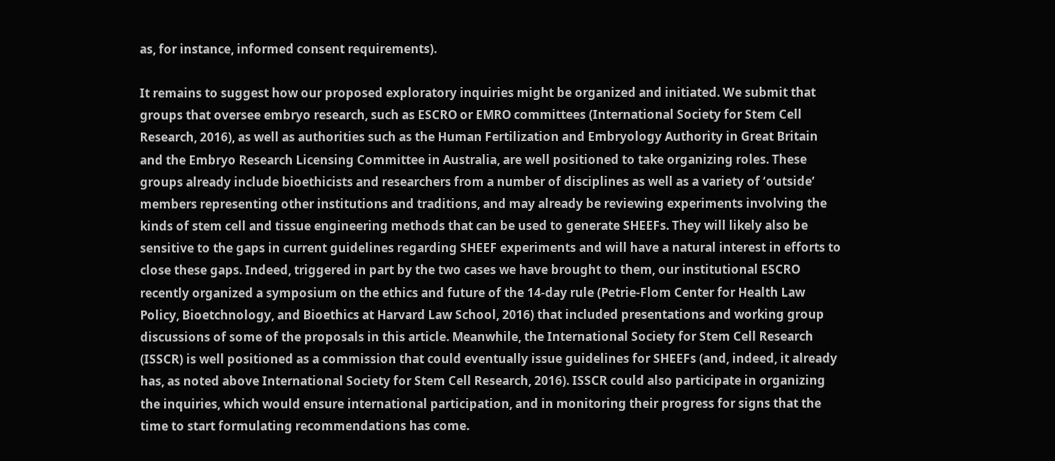as, for instance, informed consent requirements).

It remains to suggest how our proposed exploratory inquiries might be organized and initiated. We submit that groups that oversee embryo research, such as ESCRO or EMRO committees (International Society for Stem Cell Research, 2016), as well as authorities such as the Human Fertilization and Embryology Authority in Great Britain and the Embryo Research Licensing Committee in Australia, are well positioned to take organizing roles. These groups already include bioethicists and researchers from a number of disciplines as well as a variety of ‘outside’ members representing other institutions and traditions, and may already be reviewing experiments involving the kinds of stem cell and tissue engineering methods that can be used to generate SHEEFs. They will likely also be sensitive to the gaps in current guidelines regarding SHEEF experiments and will have a natural interest in efforts to close these gaps. Indeed, triggered in part by the two cases we have brought to them, our institutional ESCRO recently organized a symposium on the ethics and future of the 14-day rule (Petrie-Flom Center for Health Law Policy, Bioetchnology, and Bioethics at Harvard Law School, 2016) that included presentations and working group discussions of some of the proposals in this article. Meanwhile, the International Society for Stem Cell Research (ISSCR) is well positioned as a commission that could eventually issue guidelines for SHEEFs (and, indeed, it already has, as noted above International Society for Stem Cell Research, 2016). ISSCR could also participate in organizing the inquiries, which would ensure international participation, and in monitoring their progress for signs that the time to start formulating recommendations has come.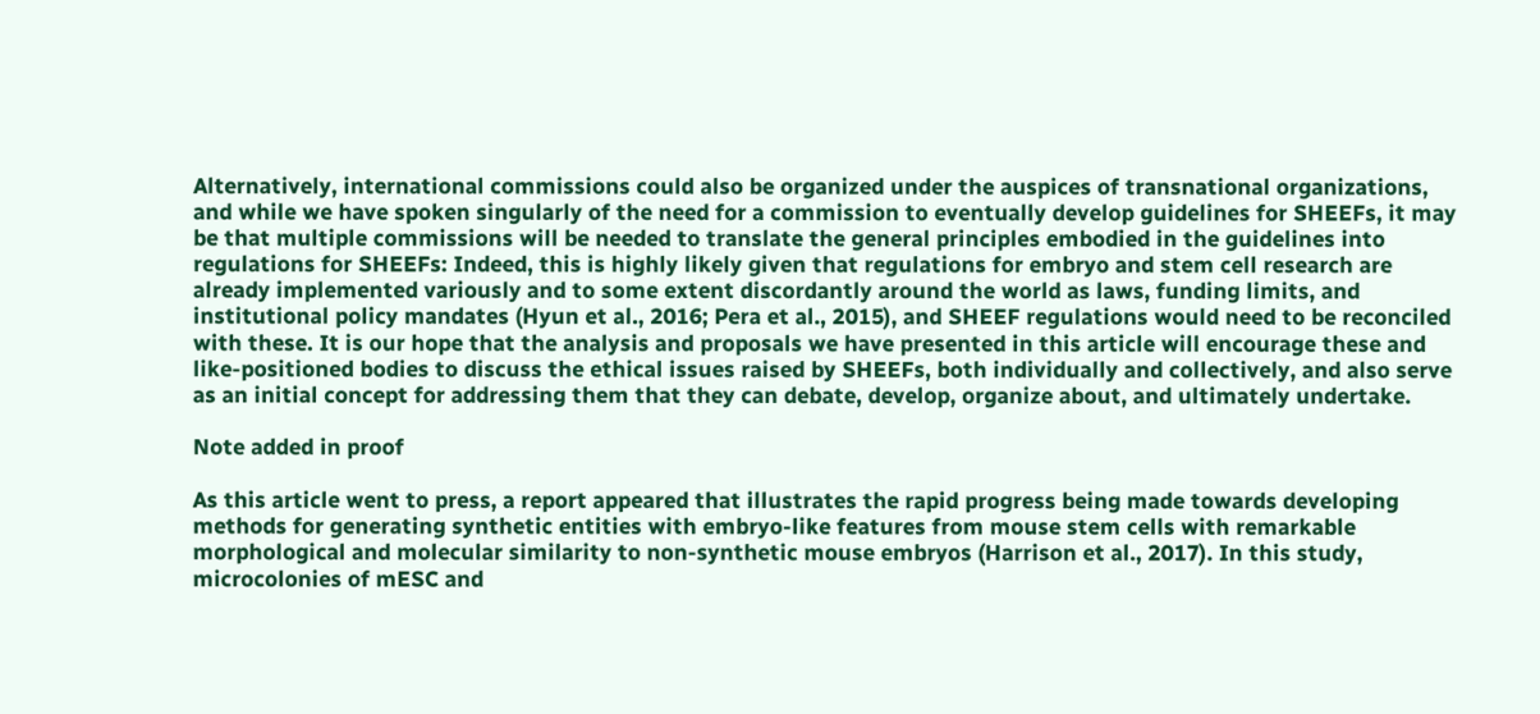Alternatively, international commissions could also be organized under the auspices of transnational organizations, and while we have spoken singularly of the need for a commission to eventually develop guidelines for SHEEFs, it may be that multiple commissions will be needed to translate the general principles embodied in the guidelines into regulations for SHEEFs: Indeed, this is highly likely given that regulations for embryo and stem cell research are already implemented variously and to some extent discordantly around the world as laws, funding limits, and institutional policy mandates (Hyun et al., 2016; Pera et al., 2015), and SHEEF regulations would need to be reconciled with these. It is our hope that the analysis and proposals we have presented in this article will encourage these and like-positioned bodies to discuss the ethical issues raised by SHEEFs, both individually and collectively, and also serve as an initial concept for addressing them that they can debate, develop, organize about, and ultimately undertake.

Note added in proof

As this article went to press, a report appeared that illustrates the rapid progress being made towards developing methods for generating synthetic entities with embryo-like features from mouse stem cells with remarkable morphological and molecular similarity to non-synthetic mouse embryos (Harrison et al., 2017). In this study, microcolonies of mESC and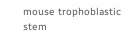mouse trophoblastic stem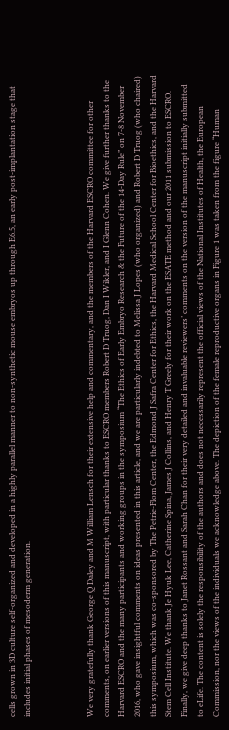cells grown in 3D culture self-organized and developed in a highly parallel manner to non-synthetic mouse embryos up through E6.5, an early post-implantation stage that includes initial phases of mesoderm generation.



We very gratefully thank George Q Daley and M William Lensch for their extensive help and commentary, and the members of the Harvard ESCRO committee for other comments, on earlier versions of this manuscript, with particular thanks to ESCRO members Robert D Truog, Dan I Wikler, and I Glenn Cohen. We give further thanks to the Harvard ESCRO and the many participants and working groups in the symposium “The Ethics of Early Embryo Research & the Future of the 14-Day Rule” on 7-8 November 2016, who gave insightful comments on ideas presented in this article, and we are particularly indebted to Melissa J Lopes (who organized) and Robert D Truog (who chaired) this symposium, which was co-sponsored by The Petrie-Flom Center, the Edmond J Safra Center for Ethics, the Harvard Medical School Center for Bioethics, and the Harvard Stem Cell Institute. We thank Je Hyuk Lee, Catherine Spina, James J Collins, and Henry T Greely for their work on the ESATE method and our 2011 submission to ESCRO. Finally, we give deep thanks to Janet Rossant and Sarah Chan for their very detailed and invaluable reviewers’ comments on the version of the manuscript initially submitted to eLife. The content is solely the responsibility of the authors and does not necessarily represent the official views of the National Institutes of Health, the European Commission, nor the views of the individuals we acknowledge above. The depiction of the female reproductive organs in Figure 1 was taken from the figure “Human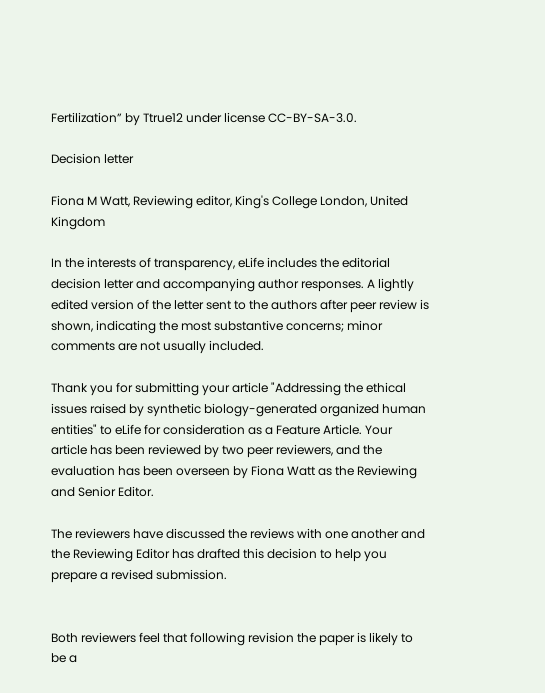Fertilization” by Ttrue12 under license CC-BY-SA-3.0.

Decision letter

Fiona M Watt, Reviewing editor, King's College London, United Kingdom

In the interests of transparency, eLife includes the editorial decision letter and accompanying author responses. A lightly edited version of the letter sent to the authors after peer review is shown, indicating the most substantive concerns; minor comments are not usually included.

Thank you for submitting your article "Addressing the ethical issues raised by synthetic biology-generated organized human entities" to eLife for consideration as a Feature Article. Your article has been reviewed by two peer reviewers, and the evaluation has been overseen by Fiona Watt as the Reviewing and Senior Editor.

The reviewers have discussed the reviews with one another and the Reviewing Editor has drafted this decision to help you prepare a revised submission.


Both reviewers feel that following revision the paper is likely to be a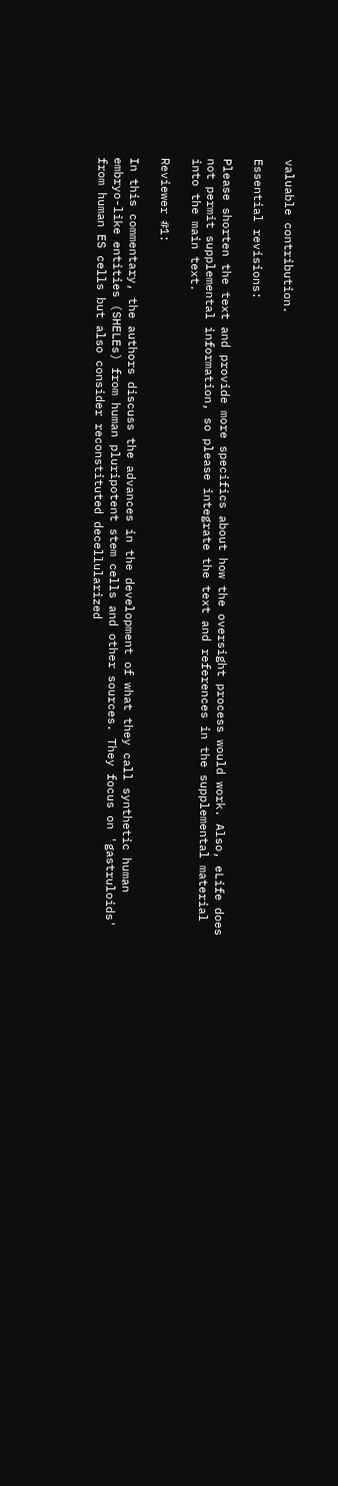valuable contribution.

Essential revisions:

Please shorten the text and provide more specifics about how the oversight process would work. Also, eLife does not permit supplemental information, so please integrate the text and references in the supplemental material into the main text.

Reviewer #1:

In this commentary, the authors discuss the advances in the development of what they call synthetic human embryo-like entities (SHELEs) from human pluripotent stem cells and other sources. They focus on 'gastruloids' from human ES cells but also consider reconstituted decellularized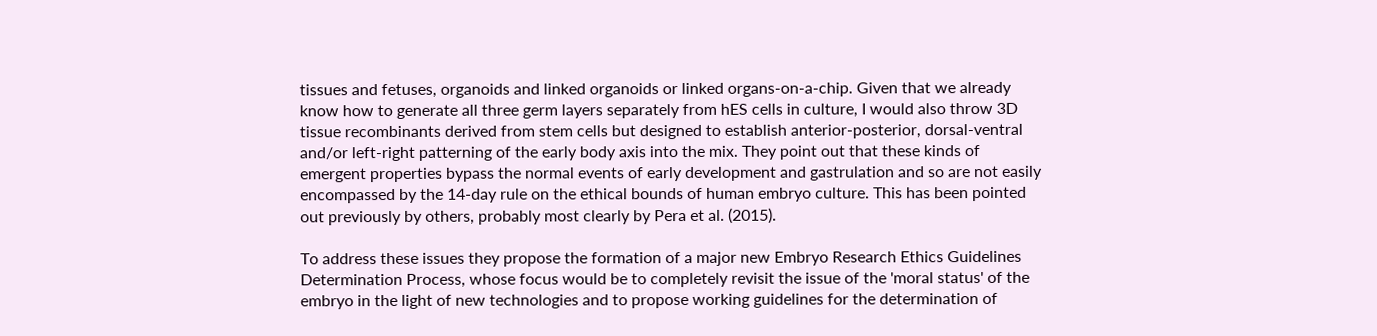tissues and fetuses, organoids and linked organoids or linked organs-on-a-chip. Given that we already know how to generate all three germ layers separately from hES cells in culture, I would also throw 3D tissue recombinants derived from stem cells but designed to establish anterior-posterior, dorsal-ventral and/or left-right patterning of the early body axis into the mix. They point out that these kinds of emergent properties bypass the normal events of early development and gastrulation and so are not easily encompassed by the 14-day rule on the ethical bounds of human embryo culture. This has been pointed out previously by others, probably most clearly by Pera et al. (2015).

To address these issues they propose the formation of a major new Embryo Research Ethics Guidelines Determination Process, whose focus would be to completely revisit the issue of the 'moral status' of the embryo in the light of new technologies and to propose working guidelines for the determination of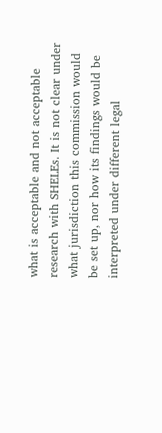what is acceptable and not acceptable research with SHELEs. It is not clear under what jurisdiction this commission would be set up, nor how its findings would be interpreted under different legal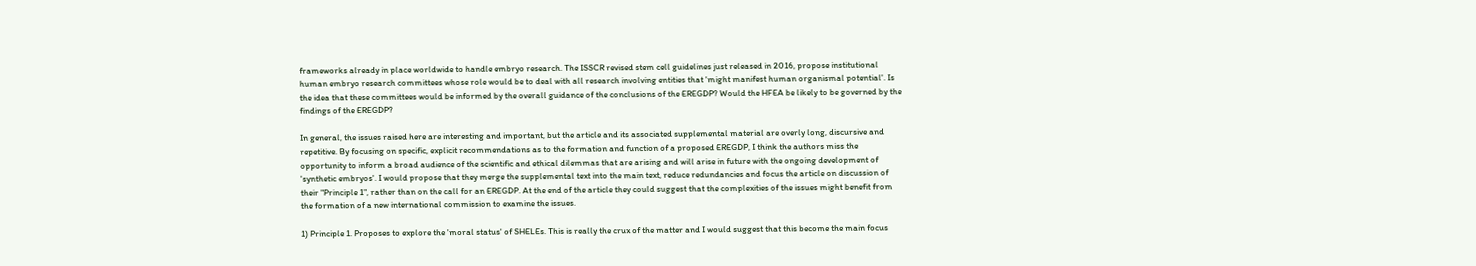frameworks already in place worldwide to handle embryo research. The ISSCR revised stem cell guidelines just released in 2016, propose institutional human embryo research committees whose role would be to deal with all research involving entities that 'might manifest human organismal potential'. Is the idea that these committees would be informed by the overall guidance of the conclusions of the EREGDP? Would the HFEA be likely to be governed by the findings of the EREGDP?

In general, the issues raised here are interesting and important, but the article and its associated supplemental material are overly long, discursive and repetitive. By focusing on specific, explicit recommendations as to the formation and function of a proposed EREGDP, I think the authors miss the opportunity to inform a broad audience of the scientific and ethical dilemmas that are arising and will arise in future with the ongoing development of 'synthetic embryos'. I would propose that they merge the supplemental text into the main text, reduce redundancies and focus the article on discussion of their "Principle 1", rather than on the call for an EREGDP. At the end of the article they could suggest that the complexities of the issues might benefit from the formation of a new international commission to examine the issues.

1) Principle 1. Proposes to explore the 'moral status' of SHELEs. This is really the crux of the matter and I would suggest that this become the main focus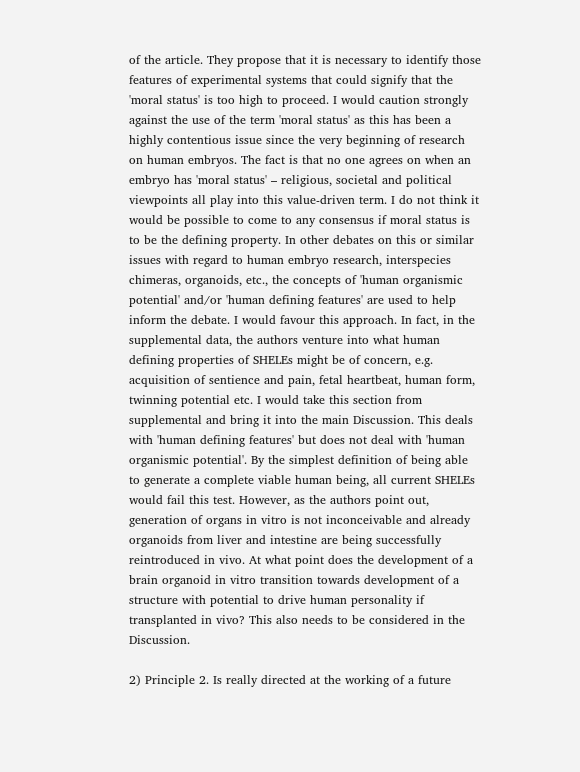of the article. They propose that it is necessary to identify those features of experimental systems that could signify that the 'moral status' is too high to proceed. I would caution strongly against the use of the term 'moral status' as this has been a highly contentious issue since the very beginning of research on human embryos. The fact is that no one agrees on when an embryo has 'moral status' – religious, societal and political viewpoints all play into this value-driven term. I do not think it would be possible to come to any consensus if moral status is to be the defining property. In other debates on this or similar issues with regard to human embryo research, interspecies chimeras, organoids, etc., the concepts of 'human organismic potential' and/or 'human defining features' are used to help inform the debate. I would favour this approach. In fact, in the supplemental data, the authors venture into what human defining properties of SHELEs might be of concern, e.g. acquisition of sentience and pain, fetal heartbeat, human form, twinning potential etc. I would take this section from supplemental and bring it into the main Discussion. This deals with 'human defining features' but does not deal with 'human organismic potential'. By the simplest definition of being able to generate a complete viable human being, all current SHELEs would fail this test. However, as the authors point out, generation of organs in vitro is not inconceivable and already organoids from liver and intestine are being successfully reintroduced in vivo. At what point does the development of a brain organoid in vitro transition towards development of a structure with potential to drive human personality if transplanted in vivo? This also needs to be considered in the Discussion.

2) Principle 2. Is really directed at the working of a future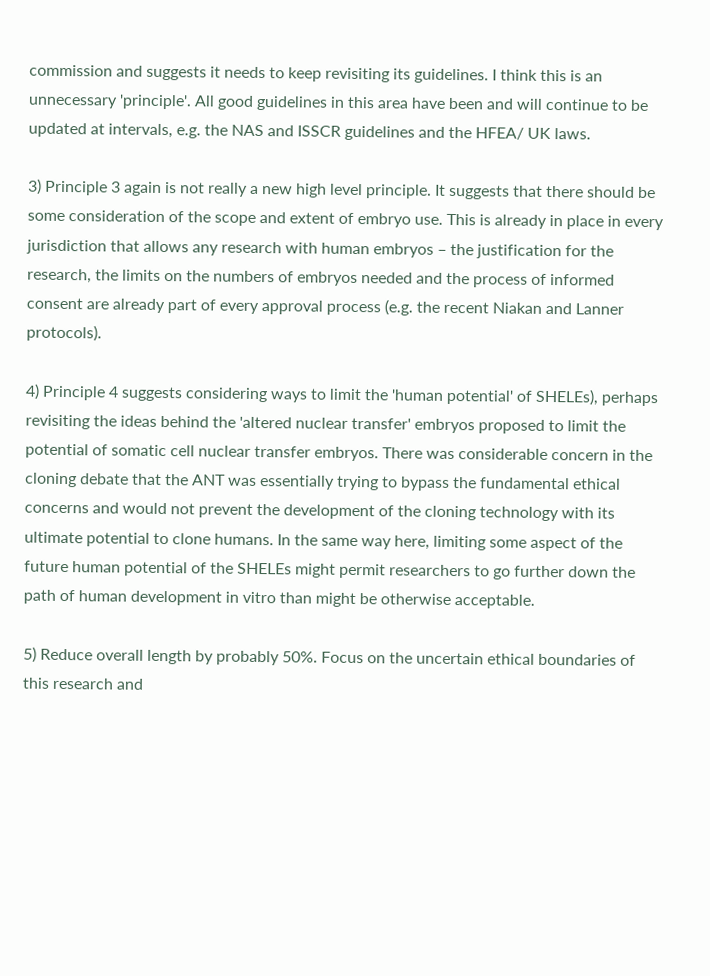commission and suggests it needs to keep revisiting its guidelines. I think this is an unnecessary 'principle'. All good guidelines in this area have been and will continue to be updated at intervals, e.g. the NAS and ISSCR guidelines and the HFEA/ UK laws.

3) Principle 3 again is not really a new high level principle. It suggests that there should be some consideration of the scope and extent of embryo use. This is already in place in every jurisdiction that allows any research with human embryos – the justification for the research, the limits on the numbers of embryos needed and the process of informed consent are already part of every approval process (e.g. the recent Niakan and Lanner protocols).

4) Principle 4 suggests considering ways to limit the 'human potential' of SHELEs), perhaps revisiting the ideas behind the 'altered nuclear transfer' embryos proposed to limit the potential of somatic cell nuclear transfer embryos. There was considerable concern in the cloning debate that the ANT was essentially trying to bypass the fundamental ethical concerns and would not prevent the development of the cloning technology with its ultimate potential to clone humans. In the same way here, limiting some aspect of the future human potential of the SHELEs might permit researchers to go further down the path of human development in vitro than might be otherwise acceptable.

5) Reduce overall length by probably 50%. Focus on the uncertain ethical boundaries of this research and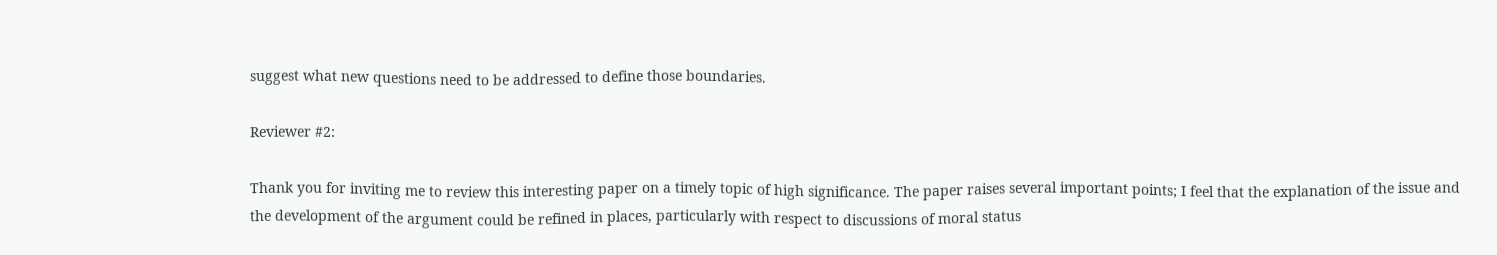suggest what new questions need to be addressed to define those boundaries.

Reviewer #2:

Thank you for inviting me to review this interesting paper on a timely topic of high significance. The paper raises several important points; I feel that the explanation of the issue and the development of the argument could be refined in places, particularly with respect to discussions of moral status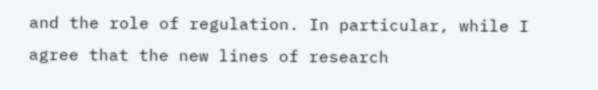and the role of regulation. In particular, while I agree that the new lines of research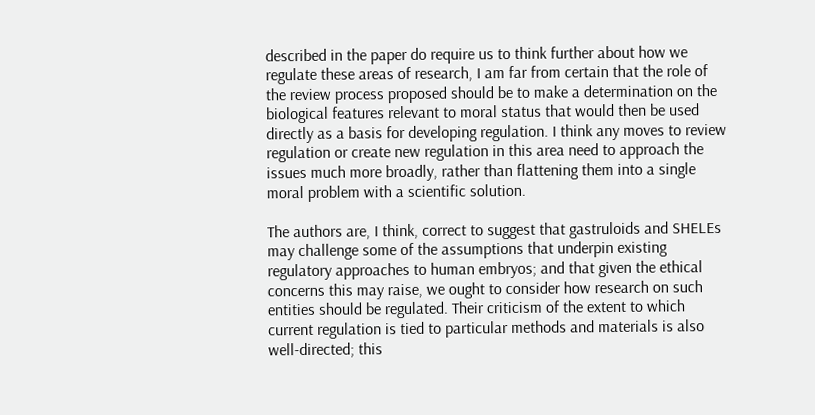described in the paper do require us to think further about how we regulate these areas of research, I am far from certain that the role of the review process proposed should be to make a determination on the biological features relevant to moral status that would then be used directly as a basis for developing regulation. I think any moves to review regulation or create new regulation in this area need to approach the issues much more broadly, rather than flattening them into a single moral problem with a scientific solution.

The authors are, I think, correct to suggest that gastruloids and SHELEs may challenge some of the assumptions that underpin existing regulatory approaches to human embryos; and that given the ethical concerns this may raise, we ought to consider how research on such entities should be regulated. Their criticism of the extent to which current regulation is tied to particular methods and materials is also well-directed; this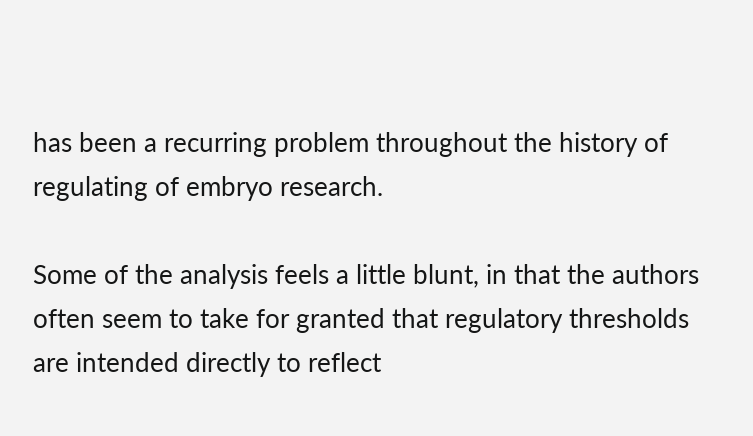has been a recurring problem throughout the history of regulating of embryo research.

Some of the analysis feels a little blunt, in that the authors often seem to take for granted that regulatory thresholds are intended directly to reflect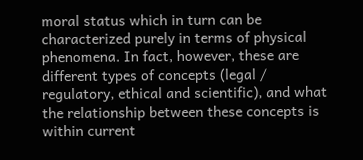moral status which in turn can be characterized purely in terms of physical phenomena. In fact, however, these are different types of concepts (legal / regulatory, ethical and scientific), and what the relationship between these concepts is within current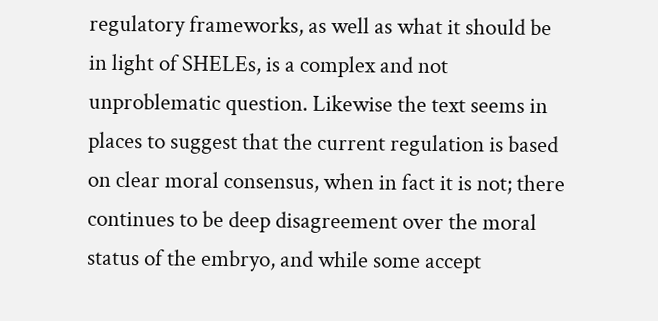regulatory frameworks, as well as what it should be in light of SHELEs, is a complex and not unproblematic question. Likewise the text seems in places to suggest that the current regulation is based on clear moral consensus, when in fact it is not; there continues to be deep disagreement over the moral status of the embryo, and while some accept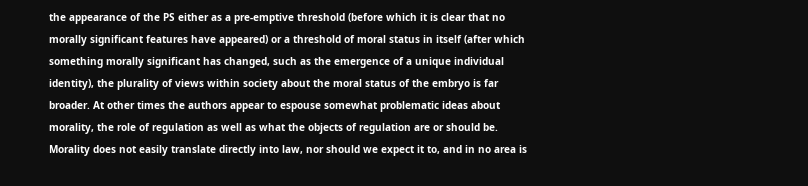the appearance of the PS either as a pre-emptive threshold (before which it is clear that no morally significant features have appeared) or a threshold of moral status in itself (after which something morally significant has changed, such as the emergence of a unique individual identity), the plurality of views within society about the moral status of the embryo is far broader. At other times the authors appear to espouse somewhat problematic ideas about morality, the role of regulation as well as what the objects of regulation are or should be. Morality does not easily translate directly into law, nor should we expect it to, and in no area is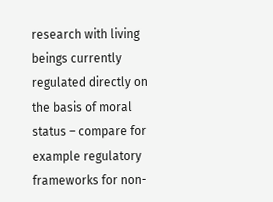research with living beings currently regulated directly on the basis of moral status – compare for example regulatory frameworks for non-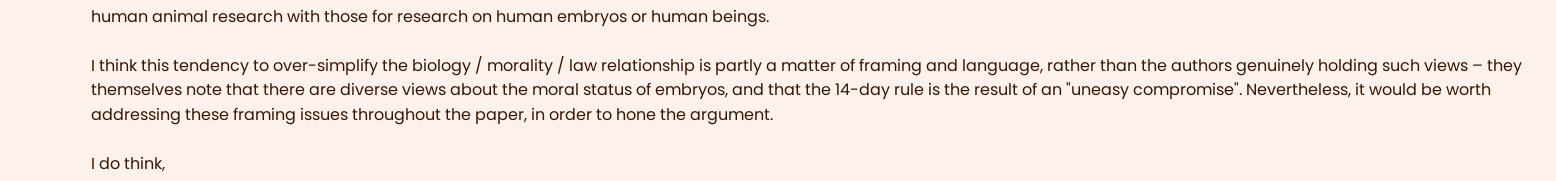human animal research with those for research on human embryos or human beings.

I think this tendency to over-simplify the biology / morality / law relationship is partly a matter of framing and language, rather than the authors genuinely holding such views – they themselves note that there are diverse views about the moral status of embryos, and that the 14-day rule is the result of an "uneasy compromise". Nevertheless, it would be worth addressing these framing issues throughout the paper, in order to hone the argument.

I do think,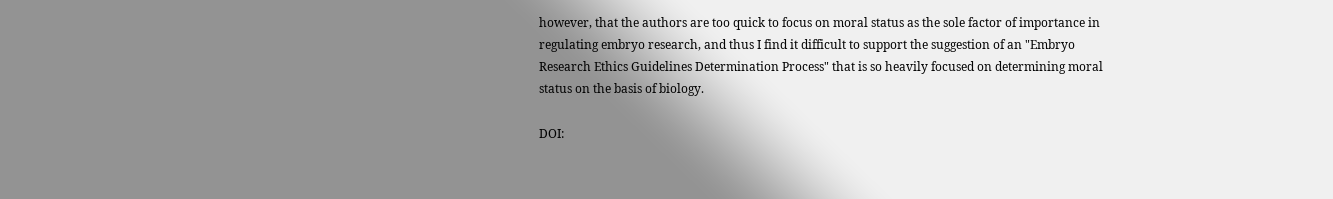however, that the authors are too quick to focus on moral status as the sole factor of importance in regulating embryo research, and thus I find it difficult to support the suggestion of an "Embryo Research Ethics Guidelines Determination Process" that is so heavily focused on determining moral status on the basis of biology.

DOI: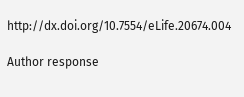http://dx.doi.org/10.7554/eLife.20674.004

Author response